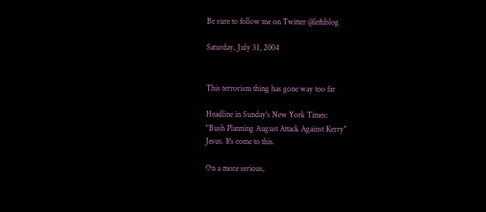Be sure to follow me on Twitter @leftiblog

Saturday, July 31, 2004


This terrorism thing has gone way too far

Headline in Sunday's New York Times:
"Bush Planning August Attack Against Kerry"
Jesus. It's come to this.

On a more serious,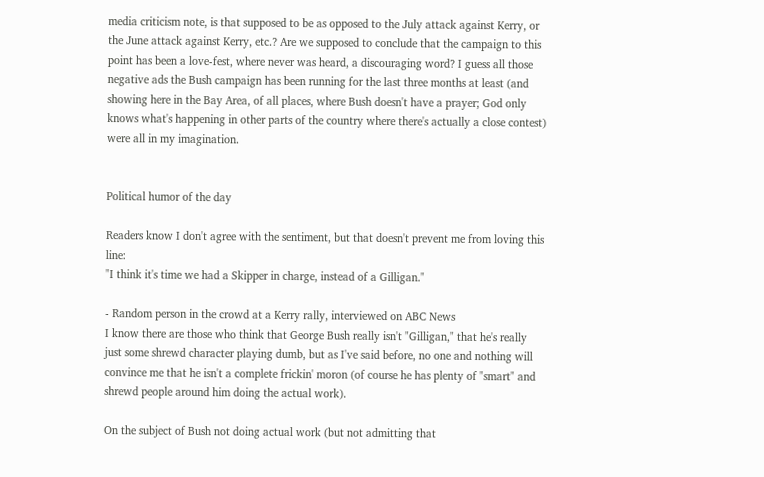media criticism note, is that supposed to be as opposed to the July attack against Kerry, or the June attack against Kerry, etc.? Are we supposed to conclude that the campaign to this point has been a love-fest, where never was heard, a discouraging word? I guess all those negative ads the Bush campaign has been running for the last three months at least (and showing here in the Bay Area, of all places, where Bush doesn't have a prayer; God only knows what's happening in other parts of the country where there's actually a close contest) were all in my imagination.


Political humor of the day

Readers know I don't agree with the sentiment, but that doesn't prevent me from loving this line:
"I think it's time we had a Skipper in charge, instead of a Gilligan."

- Random person in the crowd at a Kerry rally, interviewed on ABC News
I know there are those who think that George Bush really isn't "Gilligan," that he's really just some shrewd character playing dumb, but as I've said before, no one and nothing will convince me that he isn't a complete frickin' moron (of course he has plenty of "smart" and shrewd people around him doing the actual work).

On the subject of Bush not doing actual work (but not admitting that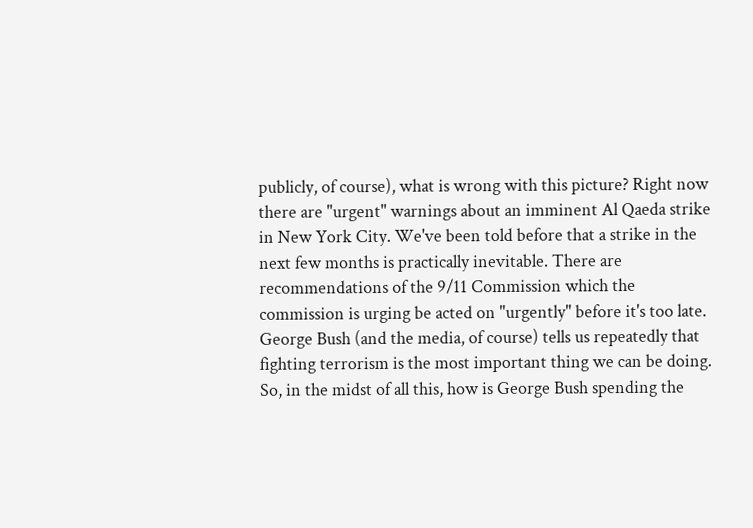publicly, of course), what is wrong with this picture? Right now there are "urgent" warnings about an imminent Al Qaeda strike in New York City. We've been told before that a strike in the next few months is practically inevitable. There are recommendations of the 9/11 Commission which the commission is urging be acted on "urgently" before it's too late. George Bush (and the media, of course) tells us repeatedly that fighting terrorism is the most important thing we can be doing. So, in the midst of all this, how is George Bush spending the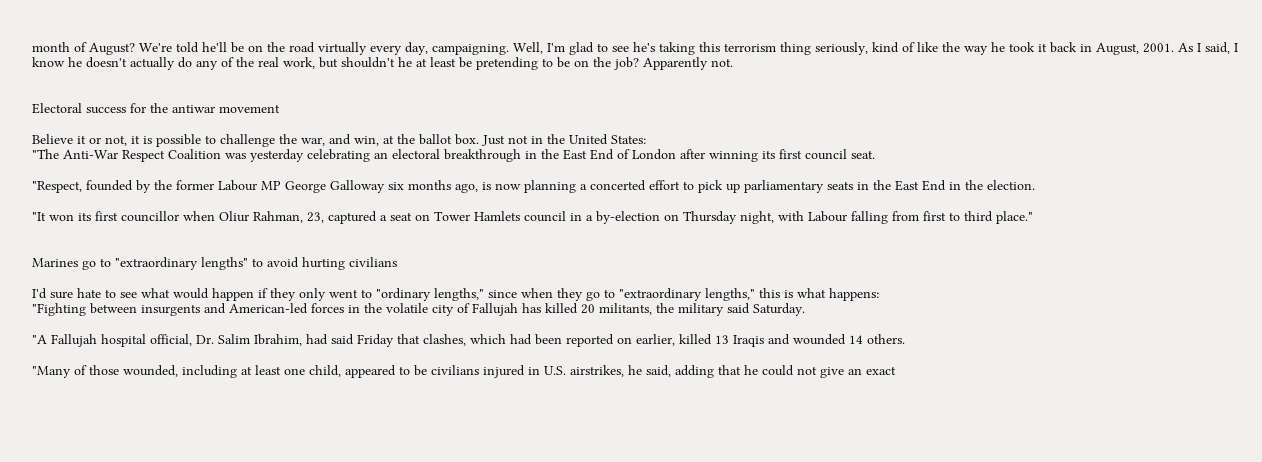month of August? We're told he'll be on the road virtually every day, campaigning. Well, I'm glad to see he's taking this terrorism thing seriously, kind of like the way he took it back in August, 2001. As I said, I know he doesn't actually do any of the real work, but shouldn't he at least be pretending to be on the job? Apparently not.


Electoral success for the antiwar movement

Believe it or not, it is possible to challenge the war, and win, at the ballot box. Just not in the United States:
"The Anti-War Respect Coalition was yesterday celebrating an electoral breakthrough in the East End of London after winning its first council seat.

"Respect, founded by the former Labour MP George Galloway six months ago, is now planning a concerted effort to pick up parliamentary seats in the East End in the election.

"It won its first councillor when Oliur Rahman, 23, captured a seat on Tower Hamlets council in a by-election on Thursday night, with Labour falling from first to third place."


Marines go to "extraordinary lengths" to avoid hurting civilians

I'd sure hate to see what would happen if they only went to "ordinary lengths," since when they go to "extraordinary lengths," this is what happens:
"Fighting between insurgents and American-led forces in the volatile city of Fallujah has killed 20 militants, the military said Saturday.

"A Fallujah hospital official, Dr. Salim Ibrahim, had said Friday that clashes, which had been reported on earlier, killed 13 Iraqis and wounded 14 others.

"Many of those wounded, including at least one child, appeared to be civilians injured in U.S. airstrikes, he said, adding that he could not give an exact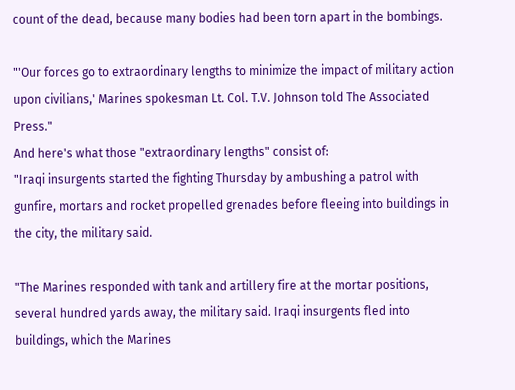count of the dead, because many bodies had been torn apart in the bombings.

"'Our forces go to extraordinary lengths to minimize the impact of military action upon civilians,' Marines spokesman Lt. Col. T.V. Johnson told The Associated Press."
And here's what those "extraordinary lengths" consist of:
"Iraqi insurgents started the fighting Thursday by ambushing a patrol with gunfire, mortars and rocket propelled grenades before fleeing into buildings in the city, the military said.

"The Marines responded with tank and artillery fire at the mortar positions, several hundred yards away, the military said. Iraqi insurgents fled into buildings, which the Marines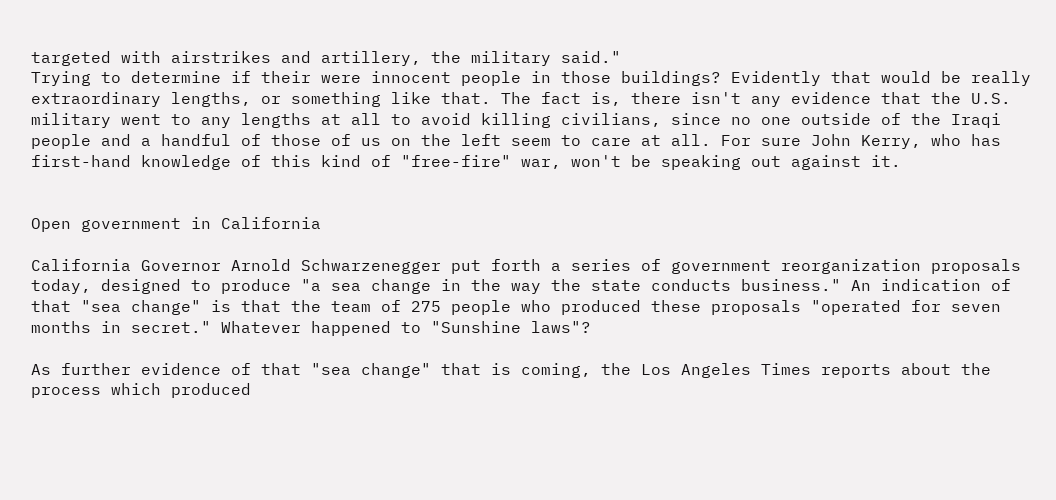targeted with airstrikes and artillery, the military said."
Trying to determine if their were innocent people in those buildings? Evidently that would be really extraordinary lengths, or something like that. The fact is, there isn't any evidence that the U.S. military went to any lengths at all to avoid killing civilians, since no one outside of the Iraqi people and a handful of those of us on the left seem to care at all. For sure John Kerry, who has first-hand knowledge of this kind of "free-fire" war, won't be speaking out against it.


Open government in California

California Governor Arnold Schwarzenegger put forth a series of government reorganization proposals today, designed to produce "a sea change in the way the state conducts business." An indication of that "sea change" is that the team of 275 people who produced these proposals "operated for seven months in secret." Whatever happened to "Sunshine laws"?

As further evidence of that "sea change" that is coming, the Los Angeles Times reports about the process which produced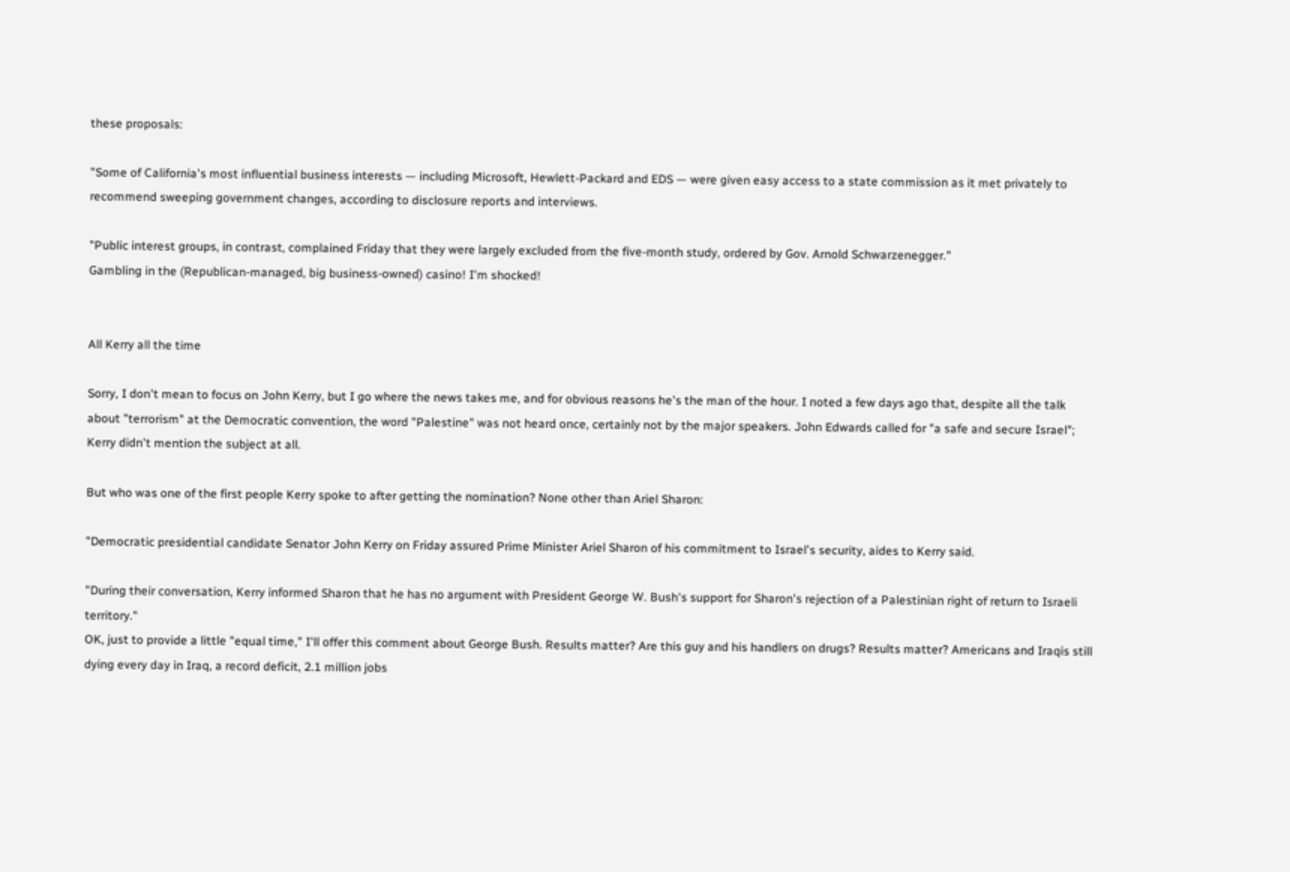these proposals:

"Some of California's most influential business interests — including Microsoft, Hewlett-Packard and EDS — were given easy access to a state commission as it met privately to recommend sweeping government changes, according to disclosure reports and interviews.

"Public interest groups, in contrast, complained Friday that they were largely excluded from the five-month study, ordered by Gov. Arnold Schwarzenegger."
Gambling in the (Republican-managed, big business-owned) casino! I'm shocked!


All Kerry all the time

Sorry, I don't mean to focus on John Kerry, but I go where the news takes me, and for obvious reasons he's the man of the hour. I noted a few days ago that, despite all the talk about "terrorism" at the Democratic convention, the word "Palestine" was not heard once, certainly not by the major speakers. John Edwards called for "a safe and secure Israel"; Kerry didn't mention the subject at all.

But who was one of the first people Kerry spoke to after getting the nomination? None other than Ariel Sharon:

"Democratic presidential candidate Senator John Kerry on Friday assured Prime Minister Ariel Sharon of his commitment to Israel's security, aides to Kerry said.

"During their conversation, Kerry informed Sharon that he has no argument with President George W. Bush's support for Sharon's rejection of a Palestinian right of return to Israeli territory."
OK, just to provide a little "equal time," I'll offer this comment about George Bush. Results matter? Are this guy and his handlers on drugs? Results matter? Americans and Iraqis still dying every day in Iraq, a record deficit, 2.1 million jobs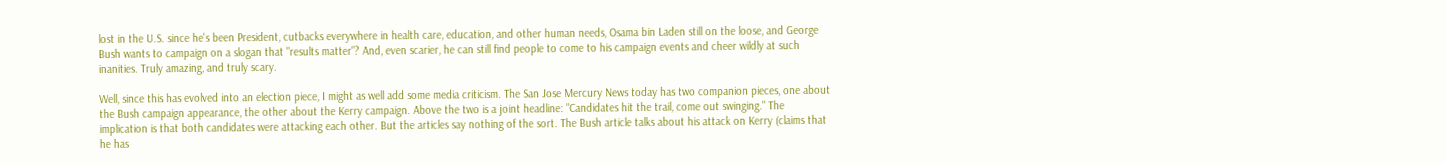lost in the U.S. since he's been President, cutbacks everywhere in health care, education, and other human needs, Osama bin Laden still on the loose, and George Bush wants to campaign on a slogan that "results matter"? And, even scarier, he can still find people to come to his campaign events and cheer wildly at such inanities. Truly amazing, and truly scary.

Well, since this has evolved into an election piece, I might as well add some media criticism. The San Jose Mercury News today has two companion pieces, one about the Bush campaign appearance, the other about the Kerry campaign. Above the two is a joint headline: "Candidates hit the trail, come out swinging." The implication is that both candidates were attacking each other. But the articles say nothing of the sort. The Bush article talks about his attack on Kerry (claims that he has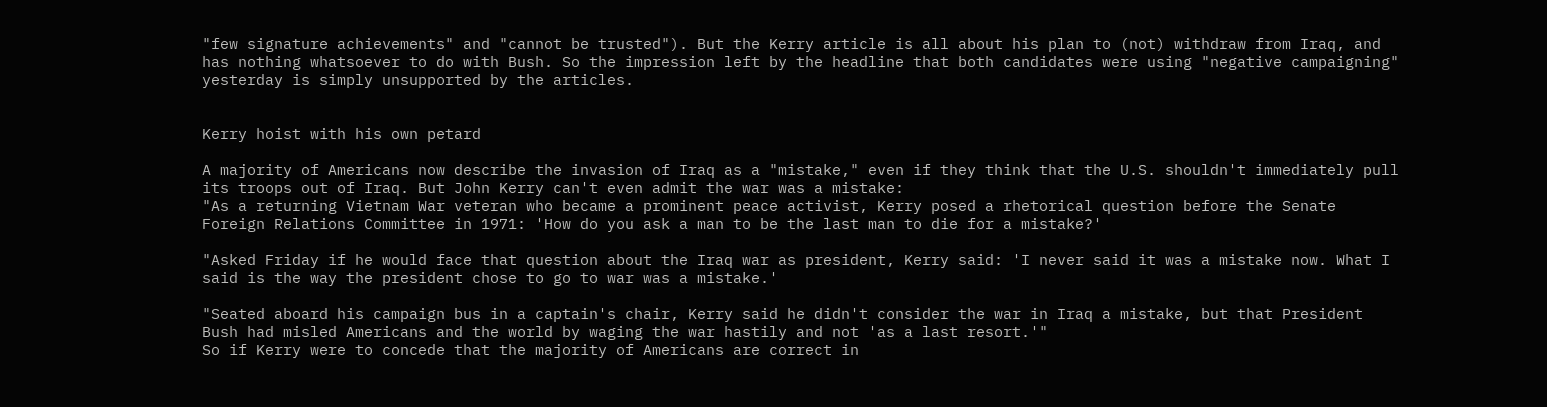"few signature achievements" and "cannot be trusted"). But the Kerry article is all about his plan to (not) withdraw from Iraq, and has nothing whatsoever to do with Bush. So the impression left by the headline that both candidates were using "negative campaigning" yesterday is simply unsupported by the articles.


Kerry hoist with his own petard

A majority of Americans now describe the invasion of Iraq as a "mistake," even if they think that the U.S. shouldn't immediately pull its troops out of Iraq. But John Kerry can't even admit the war was a mistake:
"As a returning Vietnam War veteran who became a prominent peace activist, Kerry posed a rhetorical question before the Senate Foreign Relations Committee in 1971: 'How do you ask a man to be the last man to die for a mistake?'

"Asked Friday if he would face that question about the Iraq war as president, Kerry said: 'I never said it was a mistake now. What I said is the way the president chose to go to war was a mistake.'

"Seated aboard his campaign bus in a captain's chair, Kerry said he didn't consider the war in Iraq a mistake, but that President Bush had misled Americans and the world by waging the war hastily and not 'as a last resort.'"
So if Kerry were to concede that the majority of Americans are correct in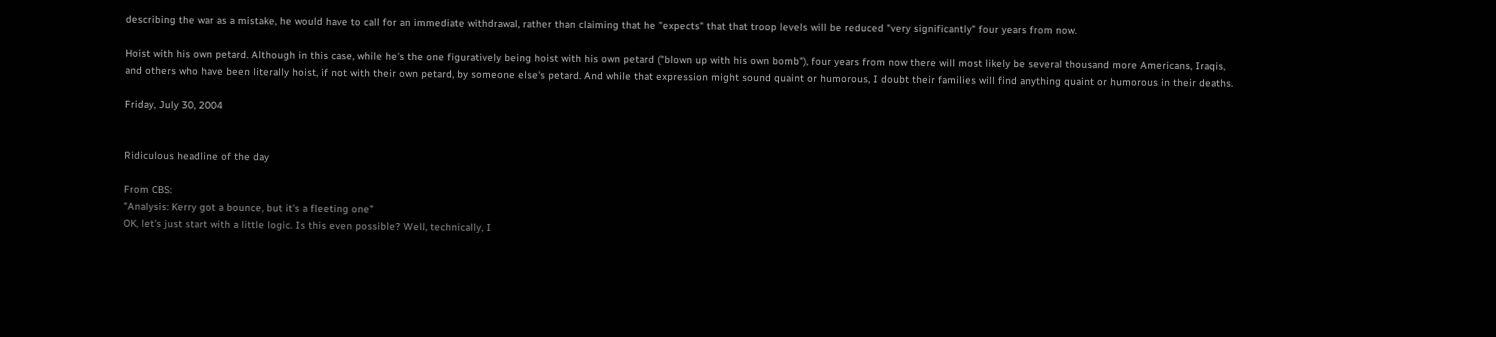describing the war as a mistake, he would have to call for an immediate withdrawal, rather than claiming that he "expects" that that troop levels will be reduced "very significantly" four years from now.

Hoist with his own petard. Although in this case, while he's the one figuratively being hoist with his own petard ("blown up with his own bomb"), four years from now there will most likely be several thousand more Americans, Iraqis, and others who have been literally hoist, if not with their own petard, by someone else's petard. And while that expression might sound quaint or humorous, I doubt their families will find anything quaint or humorous in their deaths.

Friday, July 30, 2004


Ridiculous headline of the day

From CBS:
"Analysis: Kerry got a bounce, but it's a fleeting one"
OK, let's just start with a little logic. Is this even possible? Well, technically, I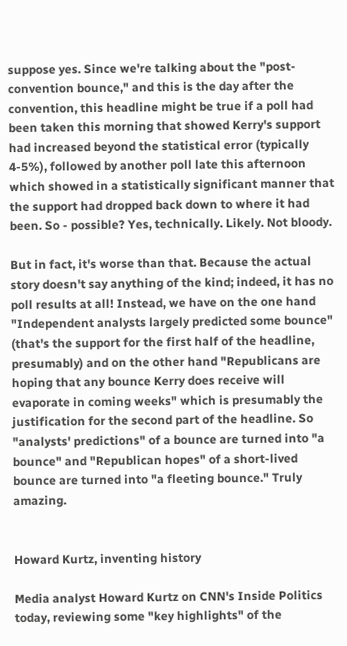suppose yes. Since we're talking about the "post-convention bounce," and this is the day after the convention, this headline might be true if a poll had been taken this morning that showed Kerry's support had increased beyond the statistical error (typically 4-5%), followed by another poll late this afternoon which showed in a statistically significant manner that the support had dropped back down to where it had been. So - possible? Yes, technically. Likely. Not bloody.

But in fact, it's worse than that. Because the actual story doesn't say anything of the kind; indeed, it has no poll results at all! Instead, we have on the one hand "Independent analysts largely predicted some bounce" (that's the support for the first half of the headline, presumably) and on the other hand "Republicans are hoping that any bounce Kerry does receive will evaporate in coming weeks" which is presumably the justification for the second part of the headline. So "analysts' predictions" of a bounce are turned into "a bounce" and "Republican hopes" of a short-lived bounce are turned into "a fleeting bounce." Truly amazing.


Howard Kurtz, inventing history

Media analyst Howard Kurtz on CNN's Inside Politics today, reviewing some "key highlights" of the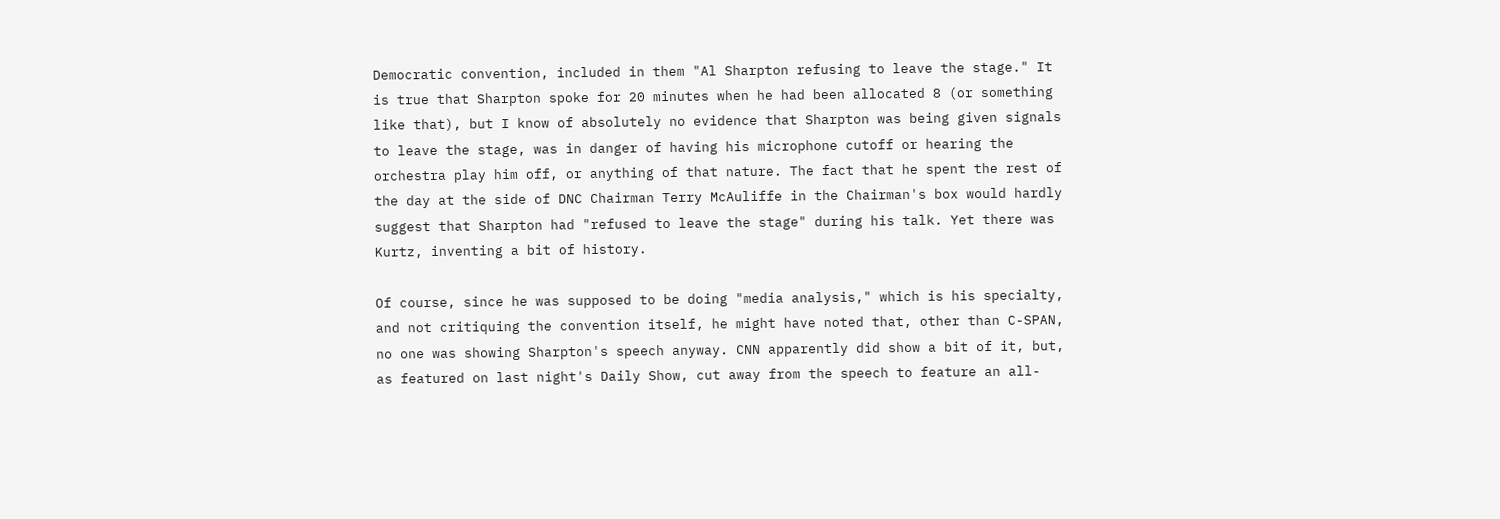Democratic convention, included in them "Al Sharpton refusing to leave the stage." It is true that Sharpton spoke for 20 minutes when he had been allocated 8 (or something like that), but I know of absolutely no evidence that Sharpton was being given signals to leave the stage, was in danger of having his microphone cutoff or hearing the orchestra play him off, or anything of that nature. The fact that he spent the rest of the day at the side of DNC Chairman Terry McAuliffe in the Chairman's box would hardly suggest that Sharpton had "refused to leave the stage" during his talk. Yet there was Kurtz, inventing a bit of history.

Of course, since he was supposed to be doing "media analysis," which is his specialty, and not critiquing the convention itself, he might have noted that, other than C-SPAN, no one was showing Sharpton's speech anyway. CNN apparently did show a bit of it, but, as featured on last night's Daily Show, cut away from the speech to feature an all-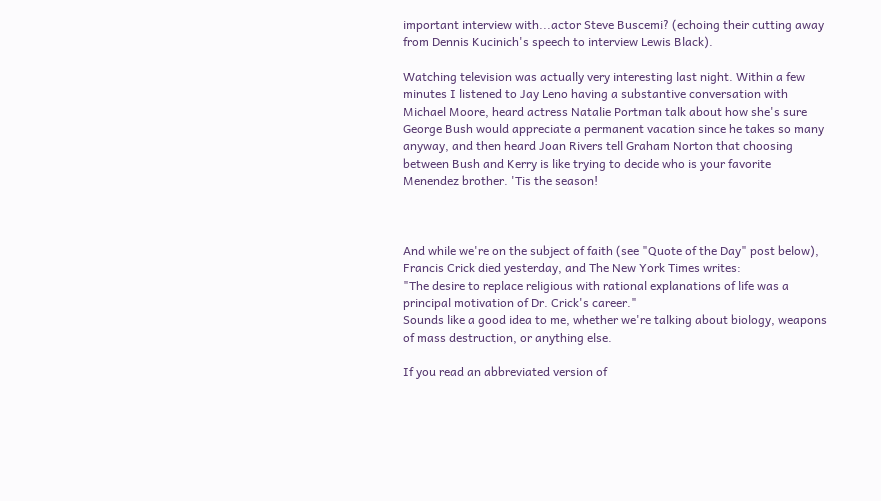important interview with...actor Steve Buscemi? (echoing their cutting away from Dennis Kucinich's speech to interview Lewis Black).

Watching television was actually very interesting last night. Within a few minutes I listened to Jay Leno having a substantive conversation with Michael Moore, heard actress Natalie Portman talk about how she's sure George Bush would appreciate a permanent vacation since he takes so many anyway, and then heard Joan Rivers tell Graham Norton that choosing between Bush and Kerry is like trying to decide who is your favorite Menendez brother. 'Tis the season!



And while we're on the subject of faith (see "Quote of the Day" post below), Francis Crick died yesterday, and The New York Times writes:
"The desire to replace religious with rational explanations of life was a principal motivation of Dr. Crick's career."
Sounds like a good idea to me, whether we're talking about biology, weapons of mass destruction, or anything else.

If you read an abbreviated version of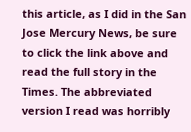this article, as I did in the San Jose Mercury News, be sure to click the link above and read the full story in the Times. The abbreviated version I read was horribly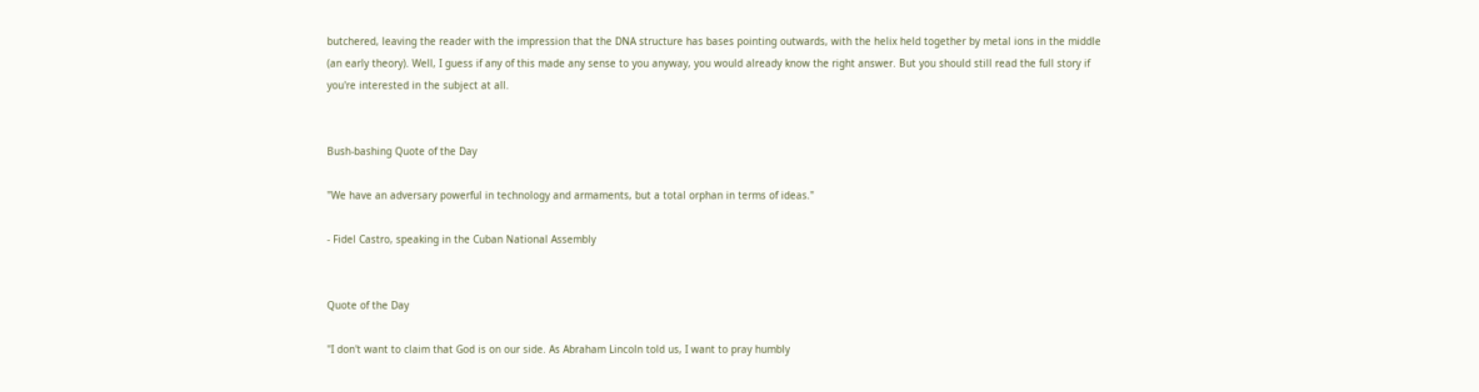butchered, leaving the reader with the impression that the DNA structure has bases pointing outwards, with the helix held together by metal ions in the middle (an early theory). Well, I guess if any of this made any sense to you anyway, you would already know the right answer. But you should still read the full story if you're interested in the subject at all.


Bush-bashing Quote of the Day

"We have an adversary powerful in technology and armaments, but a total orphan in terms of ideas."

- Fidel Castro, speaking in the Cuban National Assembly


Quote of the Day

"I don't want to claim that God is on our side. As Abraham Lincoln told us, I want to pray humbly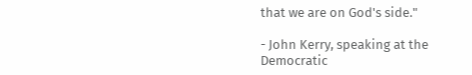that we are on God's side."

- John Kerry, speaking at the Democratic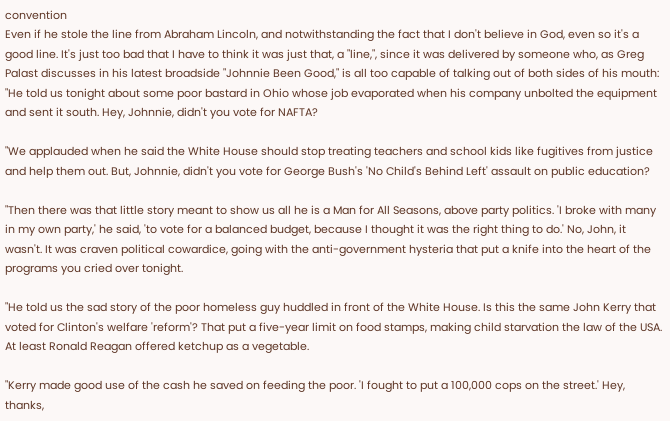convention
Even if he stole the line from Abraham Lincoln, and notwithstanding the fact that I don't believe in God, even so it's a good line. It's just too bad that I have to think it was just that, a "line,", since it was delivered by someone who, as Greg Palast discusses in his latest broadside "Johnnie Been Good," is all too capable of talking out of both sides of his mouth:
"He told us tonight about some poor bastard in Ohio whose job evaporated when his company unbolted the equipment and sent it south. Hey, Johnnie, didn't you vote for NAFTA?

"We applauded when he said the White House should stop treating teachers and school kids like fugitives from justice and help them out. But, Johnnie, didn't you vote for George Bush's 'No Child's Behind Left' assault on public education?

"Then there was that little story meant to show us all he is a Man for All Seasons, above party politics. 'I broke with many in my own party,' he said, 'to vote for a balanced budget, because I thought it was the right thing to do.' No, John, it wasn't. It was craven political cowardice, going with the anti-government hysteria that put a knife into the heart of the programs you cried over tonight.

"He told us the sad story of the poor homeless guy huddled in front of the White House. Is this the same John Kerry that voted for Clinton's welfare 'reform'? That put a five-year limit on food stamps, making child starvation the law of the USA. At least Ronald Reagan offered ketchup as a vegetable.

"Kerry made good use of the cash he saved on feeding the poor. 'I fought to put a 100,000 cops on the street.' Hey, thanks,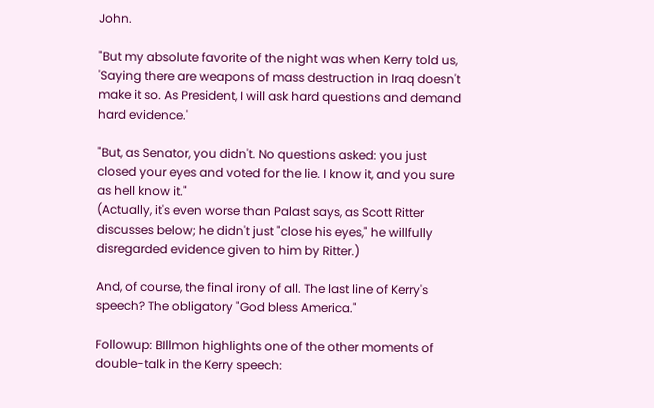John.

"But my absolute favorite of the night was when Kerry told us, 'Saying there are weapons of mass destruction in Iraq doesn't make it so. As President, I will ask hard questions and demand hard evidence.'

"But, as Senator, you didn't. No questions asked: you just closed your eyes and voted for the lie. I know it, and you sure as hell know it."
(Actually, it's even worse than Palast says, as Scott Ritter discusses below; he didn't just "close his eyes," he willfully disregarded evidence given to him by Ritter.)

And, of course, the final irony of all. The last line of Kerry's speech? The obligatory "God bless America."

Followup: BIllmon highlights one of the other moments of double-talk in the Kerry speech: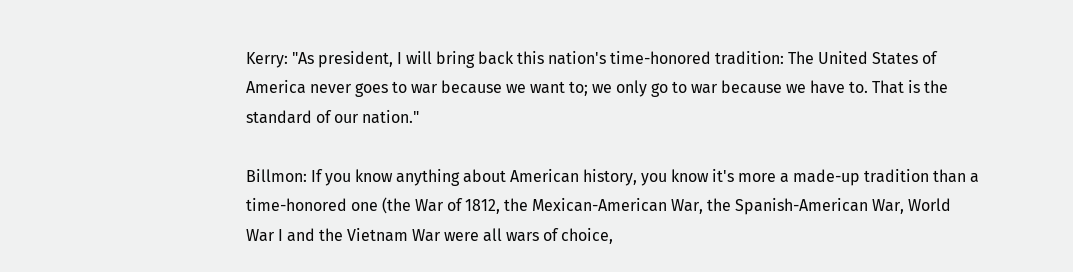Kerry: "As president, I will bring back this nation's time-honored tradition: The United States of America never goes to war because we want to; we only go to war because we have to. That is the standard of our nation."

Billmon: If you know anything about American history, you know it's more a made-up tradition than a time-honored one (the War of 1812, the Mexican-American War, the Spanish-American War, World War I and the Vietnam War were all wars of choice,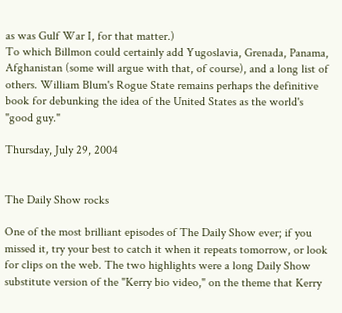as was Gulf War I, for that matter.)
To which Billmon could certainly add Yugoslavia, Grenada, Panama, Afghanistan (some will argue with that, of course), and a long list of others. William Blum's Rogue State remains perhaps the definitive book for debunking the idea of the United States as the world's "good guy."

Thursday, July 29, 2004


The Daily Show rocks

One of the most brilliant episodes of The Daily Show ever; if you missed it, try your best to catch it when it repeats tomorrow, or look for clips on the web. The two highlights were a long Daily Show substitute version of the "Kerry bio video," on the theme that Kerry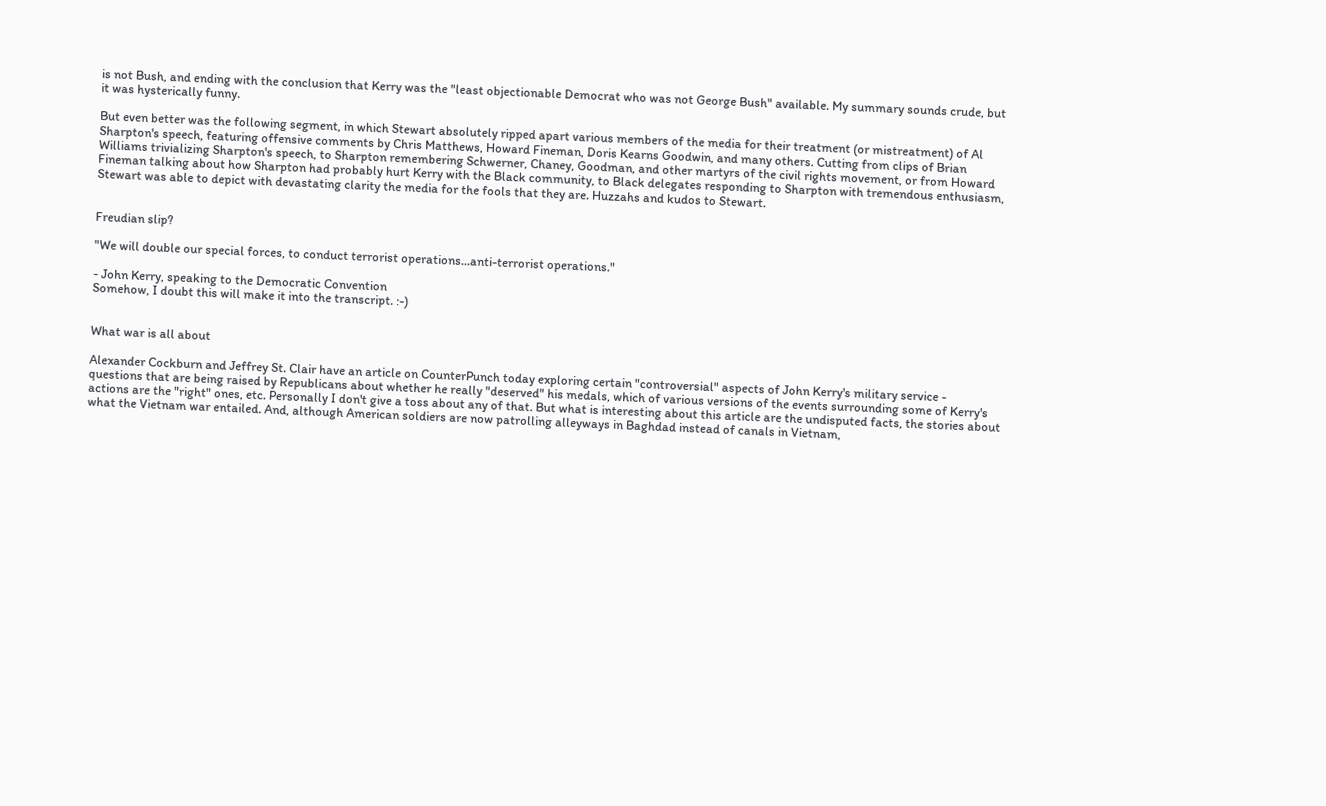is not Bush, and ending with the conclusion that Kerry was the "least objectionable Democrat who was not George Bush" available. My summary sounds crude, but it was hysterically funny.

But even better was the following segment, in which Stewart absolutely ripped apart various members of the media for their treatment (or mistreatment) of Al Sharpton's speech, featuring offensive comments by Chris Matthews, Howard Fineman, Doris Kearns Goodwin, and many others. Cutting from clips of Brian Williams trivializing Sharpton's speech, to Sharpton remembering Schwerner, Chaney, Goodman, and other martyrs of the civil rights movement, or from Howard Fineman talking about how Sharpton had probably hurt Kerry with the Black community, to Black delegates responding to Sharpton with tremendous enthusiasm, Stewart was able to depict with devastating clarity the media for the fools that they are. Huzzahs and kudos to Stewart.


Freudian slip?

"We will double our special forces, to conduct terrorist operations...anti-terrorist operations."

- John Kerry, speaking to the Democratic Convention
Somehow, I doubt this will make it into the transcript. :-)


What war is all about

Alexander Cockburn and Jeffrey St. Clair have an article on CounterPunch today exploring certain "controversial" aspects of John Kerry's military service - questions that are being raised by Republicans about whether he really "deserved" his medals, which of various versions of the events surrounding some of Kerry's actions are the "right" ones, etc. Personally I don't give a toss about any of that. But what is interesting about this article are the undisputed facts, the stories about what the Vietnam war entailed. And, although American soldiers are now patrolling alleyways in Baghdad instead of canals in Vietnam,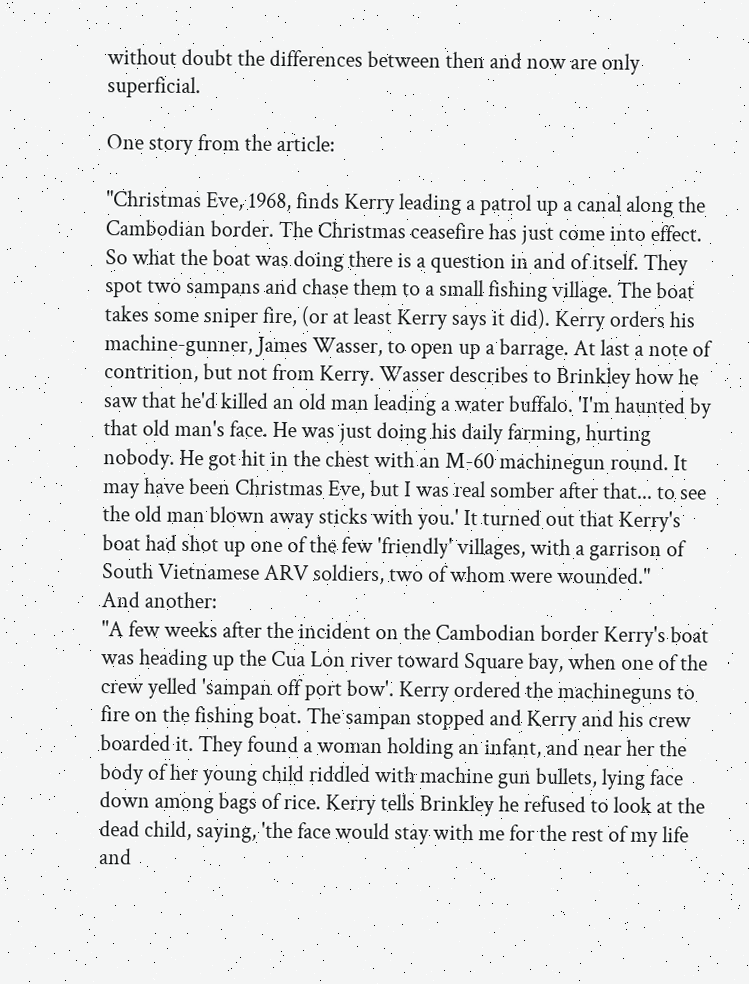without doubt the differences between then and now are only superficial.

One story from the article:

"Christmas Eve, 1968, finds Kerry leading a patrol up a canal along the Cambodian border. The Christmas ceasefire has just come into effect. So what the boat was doing there is a question in and of itself. They spot two sampans and chase them to a small fishing village. The boat takes some sniper fire, (or at least Kerry says it did). Kerry orders his machine-gunner, James Wasser, to open up a barrage. At last a note of contrition, but not from Kerry. Wasser describes to Brinkley how he saw that he'd killed an old man leading a water buffalo. 'I'm haunted by that old man's face. He was just doing his daily farming, hurting nobody. He got hit in the chest with an M-60 machinegun round. It may have been Christmas Eve, but I was real somber after that... to see the old man blown away sticks with you.' It turned out that Kerry's boat had shot up one of the few 'friendly' villages, with a garrison of South Vietnamese ARV soldiers, two of whom were wounded."
And another:
"A few weeks after the incident on the Cambodian border Kerry's boat was heading up the Cua Lon river toward Square bay, when one of the crew yelled 'sampan off port bow'. Kerry ordered the machineguns to fire on the fishing boat. The sampan stopped and Kerry and his crew boarded it. They found a woman holding an infant, and near her the body of her young child riddled with machine gun bullets, lying face down among bags of rice. Kerry tells Brinkley he refused to look at the dead child, saying, 'the face would stay with me for the rest of my life and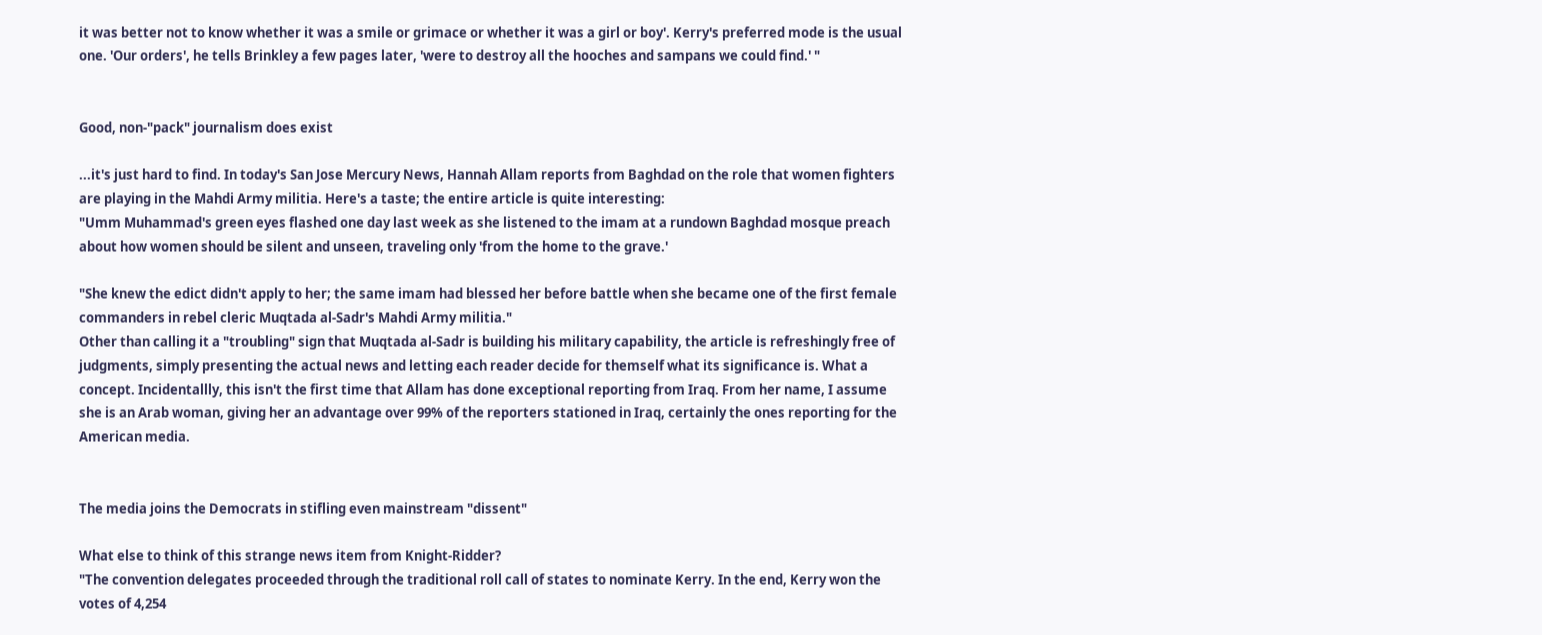it was better not to know whether it was a smile or grimace or whether it was a girl or boy'. Kerry's preferred mode is the usual one. 'Our orders', he tells Brinkley a few pages later, 'were to destroy all the hooches and sampans we could find.' "


Good, non-"pack" journalism does exist

...it's just hard to find. In today's San Jose Mercury News, Hannah Allam reports from Baghdad on the role that women fighters are playing in the Mahdi Army militia. Here's a taste; the entire article is quite interesting:
"Umm Muhammad's green eyes flashed one day last week as she listened to the imam at a rundown Baghdad mosque preach about how women should be silent and unseen, traveling only 'from the home to the grave.'

"She knew the edict didn't apply to her; the same imam had blessed her before battle when she became one of the first female commanders in rebel cleric Muqtada al-Sadr's Mahdi Army militia."
Other than calling it a "troubling" sign that Muqtada al-Sadr is building his military capability, the article is refreshingly free of judgments, simply presenting the actual news and letting each reader decide for themself what its significance is. What a concept. Incidentallly, this isn't the first time that Allam has done exceptional reporting from Iraq. From her name, I assume she is an Arab woman, giving her an advantage over 99% of the reporters stationed in Iraq, certainly the ones reporting for the American media.


The media joins the Democrats in stifling even mainstream "dissent"

What else to think of this strange news item from Knight-Ridder?
"The convention delegates proceeded through the traditional roll call of states to nominate Kerry. In the end, Kerry won the votes of 4,254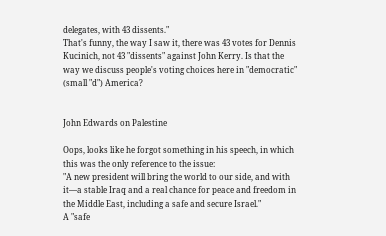delegates, with 43 dissents."
That's funny, the way I saw it, there was 43 votes for Dennis Kucinich, not 43 "dissents" against John Kerry. Is that the way we discuss people's voting choices here in "democratic" (small "d") America?


John Edwards on Palestine

Oops, looks like he forgot something in his speech, in which this was the only reference to the issue:
"A new president will bring the world to our side, and with it—a stable Iraq and a real chance for peace and freedom in the Middle East, including a safe and secure Israel."
A "safe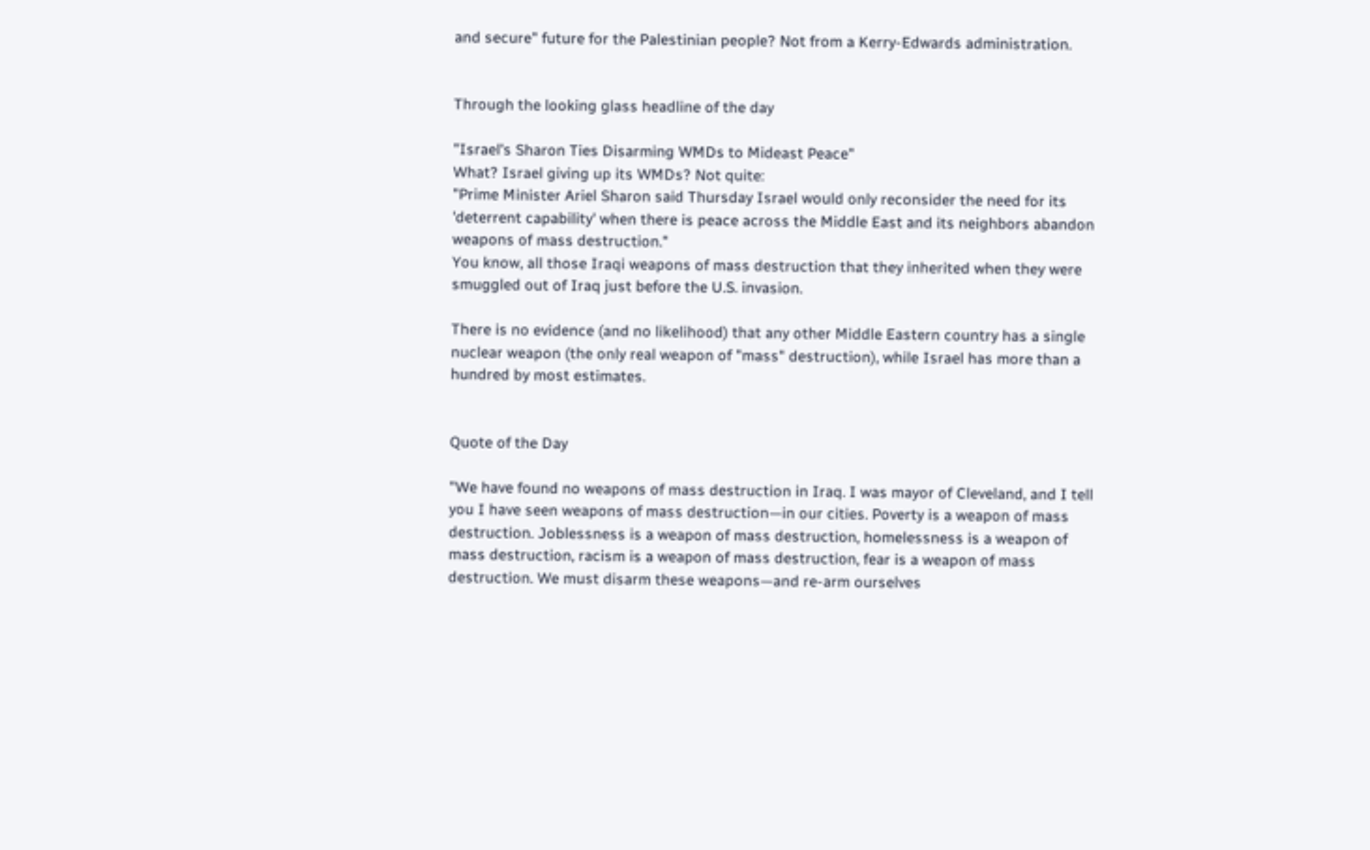and secure" future for the Palestinian people? Not from a Kerry-Edwards administration.


Through the looking glass headline of the day

"Israel's Sharon Ties Disarming WMDs to Mideast Peace"
What? Israel giving up its WMDs? Not quite:
"Prime Minister Ariel Sharon said Thursday Israel would only reconsider the need for its 'deterrent capability' when there is peace across the Middle East and its neighbors abandon weapons of mass destruction."
You know, all those Iraqi weapons of mass destruction that they inherited when they were smuggled out of Iraq just before the U.S. invasion.

There is no evidence (and no likelihood) that any other Middle Eastern country has a single nuclear weapon (the only real weapon of "mass" destruction), while Israel has more than a hundred by most estimates.


Quote of the Day

"We have found no weapons of mass destruction in Iraq. I was mayor of Cleveland, and I tell you I have seen weapons of mass destruction—in our cities. Poverty is a weapon of mass destruction. Joblessness is a weapon of mass destruction, homelessness is a weapon of mass destruction, racism is a weapon of mass destruction, fear is a weapon of mass destruction. We must disarm these weapons—and re-arm ourselves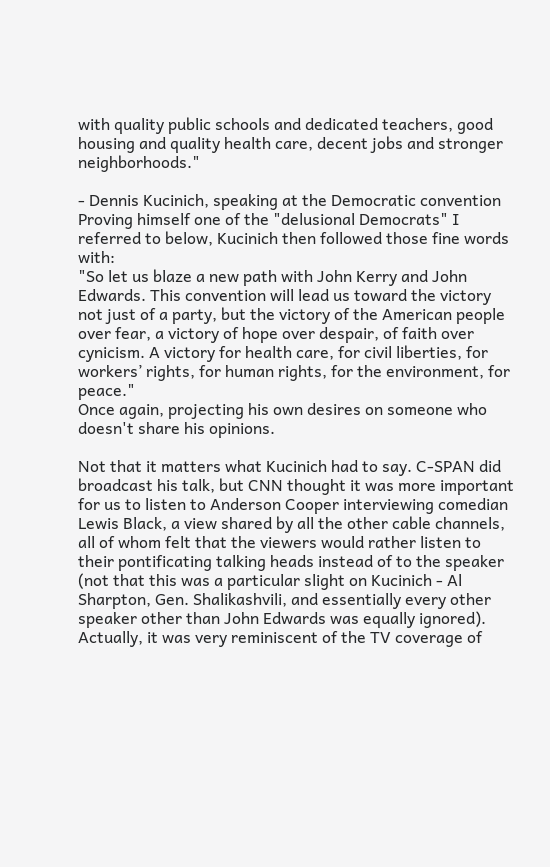with quality public schools and dedicated teachers, good housing and quality health care, decent jobs and stronger neighborhoods."

- Dennis Kucinich, speaking at the Democratic convention
Proving himself one of the "delusional Democrats" I referred to below, Kucinich then followed those fine words with:
"So let us blaze a new path with John Kerry and John Edwards. This convention will lead us toward the victory not just of a party, but the victory of the American people over fear, a victory of hope over despair, of faith over cynicism. A victory for health care, for civil liberties, for workers’ rights, for human rights, for the environment, for peace."
Once again, projecting his own desires on someone who doesn't share his opinions.

Not that it matters what Kucinich had to say. C-SPAN did broadcast his talk, but CNN thought it was more important for us to listen to Anderson Cooper interviewing comedian Lewis Black, a view shared by all the other cable channels, all of whom felt that the viewers would rather listen to their pontificating talking heads instead of to the speaker (not that this was a particular slight on Kucinich - Al Sharpton, Gen. Shalikashvili, and essentially every other speaker other than John Edwards was equally ignored). Actually, it was very reminiscent of the TV coverage of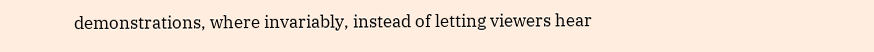demonstrations, where invariably, instead of letting viewers hear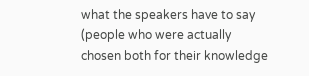what the speakers have to say (people who were actually chosen both for their knowledge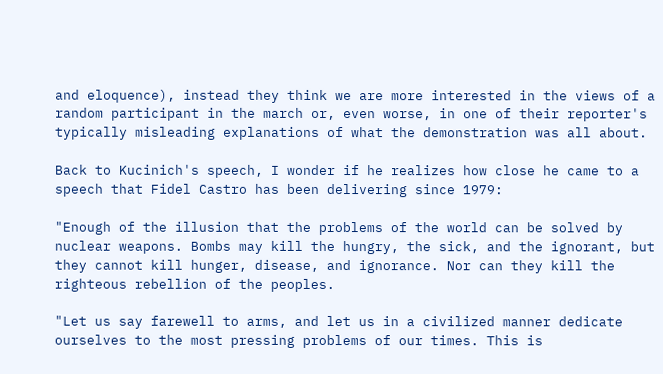and eloquence), instead they think we are more interested in the views of a random participant in the march or, even worse, in one of their reporter's typically misleading explanations of what the demonstration was all about.

Back to Kucinich's speech, I wonder if he realizes how close he came to a speech that Fidel Castro has been delivering since 1979:

"Enough of the illusion that the problems of the world can be solved by nuclear weapons. Bombs may kill the hungry, the sick, and the ignorant, but they cannot kill hunger, disease, and ignorance. Nor can they kill the righteous rebellion of the peoples.

"Let us say farewell to arms, and let us in a civilized manner dedicate ourselves to the most pressing problems of our times. This is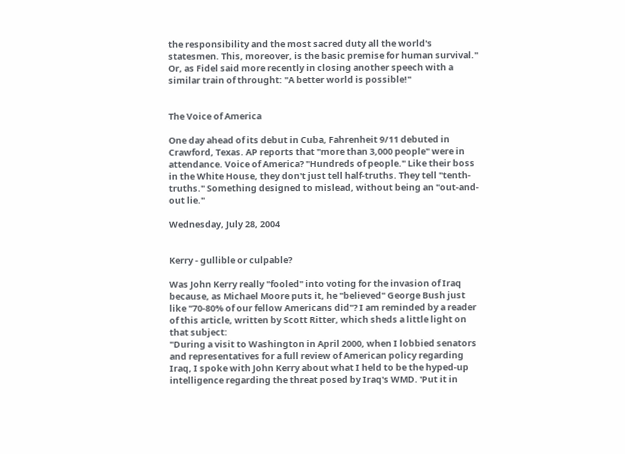the responsibility and the most sacred duty all the world's statesmen. This, moreover, is the basic premise for human survival."
Or, as Fidel said more recently in closing another speech with a similar train of throught: "A better world is possible!"


The Voice of America

One day ahead of its debut in Cuba, Fahrenheit 9/11 debuted in Crawford, Texas. AP reports that "more than 3,000 people" were in attendance. Voice of America? "Hundreds of people." Like their boss in the White House, they don't just tell half-truths. They tell "tenth-truths." Something designed to mislead, without being an "out-and-out lie."

Wednesday, July 28, 2004


Kerry - gullible or culpable?

Was John Kerry really "fooled" into voting for the invasion of Iraq because, as Michael Moore puts it, he "believed" George Bush just like "70-80% of our fellow Americans did"? I am reminded by a reader of this article, written by Scott Ritter, which sheds a little light on that subject:
"During a visit to Washington in April 2000, when I lobbied senators and representatives for a full review of American policy regarding Iraq, I spoke with John Kerry about what I held to be the hyped-up intelligence regarding the threat posed by Iraq's WMD. 'Put it in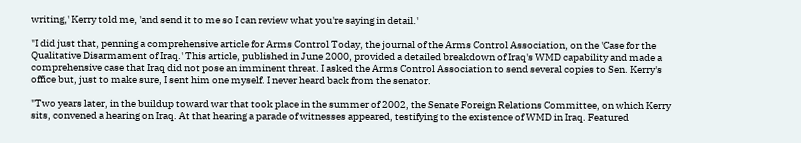writing,' Kerry told me, 'and send it to me so I can review what you're saying in detail.'

"I did just that, penning a comprehensive article for Arms Control Today, the journal of the Arms Control Association, on the 'Case for the Qualitative Disarmament of Iraq.' This article, published in June 2000, provided a detailed breakdown of Iraq's WMD capability and made a comprehensive case that Iraq did not pose an imminent threat. I asked the Arms Control Association to send several copies to Sen. Kerry's office but, just to make sure, I sent him one myself. I never heard back from the senator.

"Two years later, in the buildup toward war that took place in the summer of 2002, the Senate Foreign Relations Committee, on which Kerry sits, convened a hearing on Iraq. At that hearing a parade of witnesses appeared, testifying to the existence of WMD in Iraq. Featured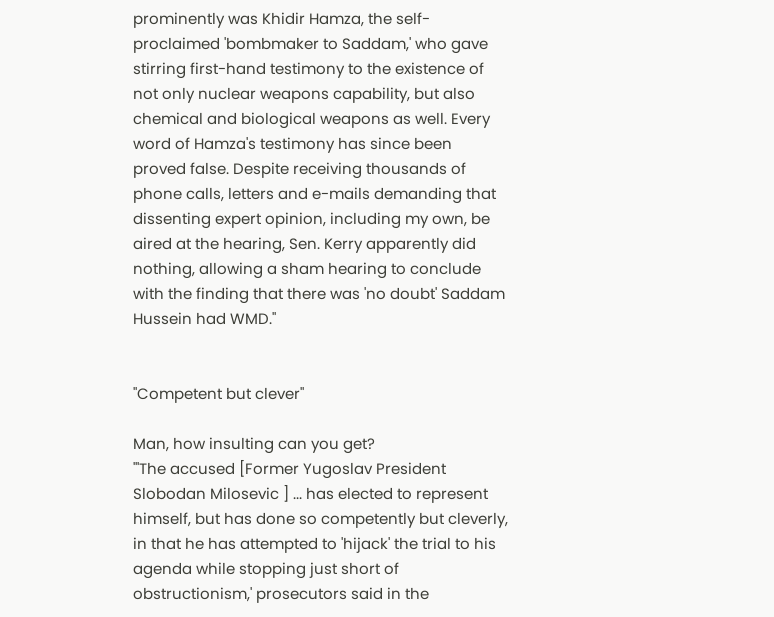prominently was Khidir Hamza, the self-proclaimed 'bombmaker to Saddam,' who gave stirring first-hand testimony to the existence of not only nuclear weapons capability, but also chemical and biological weapons as well. Every word of Hamza's testimony has since been proved false. Despite receiving thousands of phone calls, letters and e-mails demanding that dissenting expert opinion, including my own, be aired at the hearing, Sen. Kerry apparently did nothing, allowing a sham hearing to conclude with the finding that there was 'no doubt' Saddam Hussein had WMD."


"Competent but clever"

Man, how insulting can you get?
"'The accused [Former Yugoslav President Slobodan Milosevic ] ... has elected to represent himself, but has done so competently but cleverly, in that he has attempted to 'hijack' the trial to his agenda while stopping just short of obstructionism,' prosecutors said in the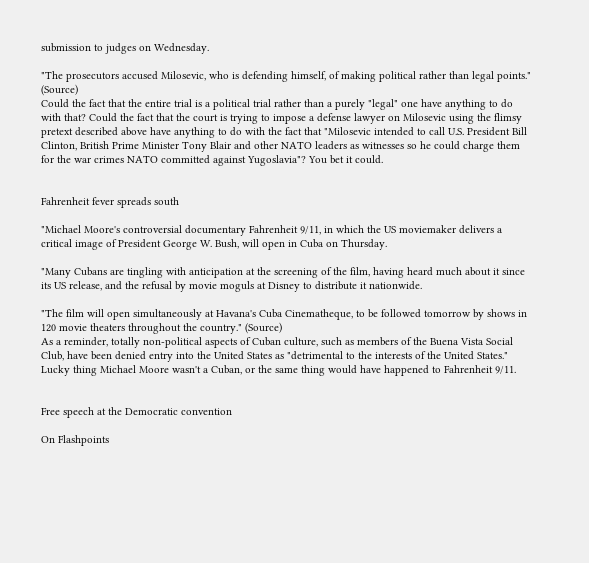submission to judges on Wednesday.

"The prosecutors accused Milosevic, who is defending himself, of making political rather than legal points." (Source)
Could the fact that the entire trial is a political trial rather than a purely "legal" one have anything to do with that? Could the fact that the court is trying to impose a defense lawyer on Milosevic using the flimsy pretext described above have anything to do with the fact that "Milosevic intended to call U.S. President Bill Clinton, British Prime Minister Tony Blair and other NATO leaders as witnesses so he could charge them for the war crimes NATO committed against Yugoslavia"? You bet it could.


Fahrenheit fever spreads south

"Michael Moore's controversial documentary Fahrenheit 9/11, in which the US moviemaker delivers a critical image of President George W. Bush, will open in Cuba on Thursday.

"Many Cubans are tingling with anticipation at the screening of the film, having heard much about it since its US release, and the refusal by movie moguls at Disney to distribute it nationwide.

"The film will open simultaneously at Havana's Cuba Cinematheque, to be followed tomorrow by shows in 120 movie theaters throughout the country." (Source)
As a reminder, totally non-political aspects of Cuban culture, such as members of the Buena Vista Social Club, have been denied entry into the United States as "detrimental to the interests of the United States." Lucky thing Michael Moore wasn't a Cuban, or the same thing would have happened to Fahrenheit 9/11.


Free speech at the Democratic convention

On Flashpoints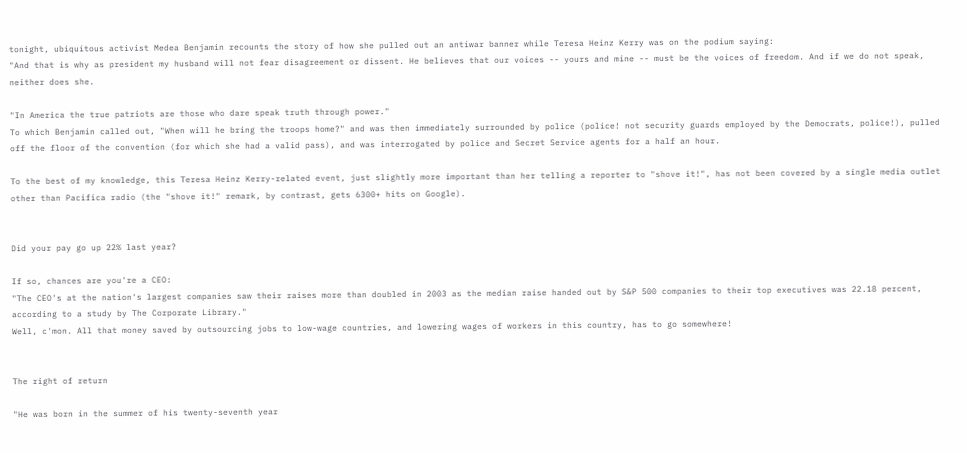tonight, ubiquitous activist Medea Benjamin recounts the story of how she pulled out an antiwar banner while Teresa Heinz Kerry was on the podium saying:
"And that is why as president my husband will not fear disagreement or dissent. He believes that our voices -- yours and mine -- must be the voices of freedom. And if we do not speak, neither does she.

"In America the true patriots are those who dare speak truth through power."
To which Benjamin called out, "When will he bring the troops home?" and was then immediately surrounded by police (police! not security guards employed by the Democrats, police!), pulled off the floor of the convention (for which she had a valid pass), and was interrogated by police and Secret Service agents for a half an hour.

To the best of my knowledge, this Teresa Heinz Kerry-related event, just slightly more important than her telling a reporter to "shove it!", has not been covered by a single media outlet other than Pacifica radio (the "shove it!" remark, by contrast, gets 6300+ hits on Google).


Did your pay go up 22% last year?

If so, chances are you're a CEO:
"The CEO's at the nation's largest companies saw their raises more than doubled in 2003 as the median raise handed out by S&P 500 companies to their top executives was 22.18 percent, according to a study by The Corporate Library."
Well, c'mon. All that money saved by outsourcing jobs to low-wage countries, and lowering wages of workers in this country, has to go somewhere!


The right of return

"He was born in the summer of his twenty-seventh year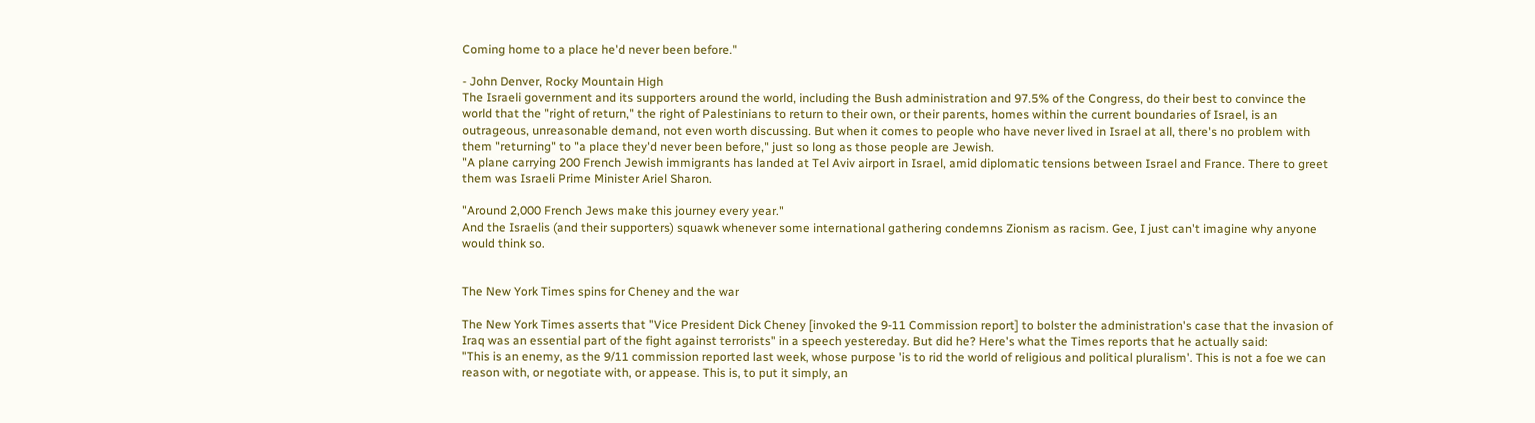Coming home to a place he'd never been before."

- John Denver, Rocky Mountain High
The Israeli government and its supporters around the world, including the Bush administration and 97.5% of the Congress, do their best to convince the world that the "right of return," the right of Palestinians to return to their own, or their parents, homes within the current boundaries of Israel, is an outrageous, unreasonable demand, not even worth discussing. But when it comes to people who have never lived in Israel at all, there's no problem with them "returning" to "a place they'd never been before," just so long as those people are Jewish.
"A plane carrying 200 French Jewish immigrants has landed at Tel Aviv airport in Israel, amid diplomatic tensions between Israel and France. There to greet them was Israeli Prime Minister Ariel Sharon.

"Around 2,000 French Jews make this journey every year."
And the Israelis (and their supporters) squawk whenever some international gathering condemns Zionism as racism. Gee, I just can't imagine why anyone would think so.


The New York Times spins for Cheney and the war

The New York Times asserts that "Vice President Dick Cheney [invoked the 9-11 Commission report] to bolster the administration's case that the invasion of Iraq was an essential part of the fight against terrorists" in a speech yestereday. But did he? Here's what the Times reports that he actually said:
"This is an enemy, as the 9/11 commission reported last week, whose purpose 'is to rid the world of religious and political pluralism'. This is not a foe we can reason with, or negotiate with, or appease. This is, to put it simply, an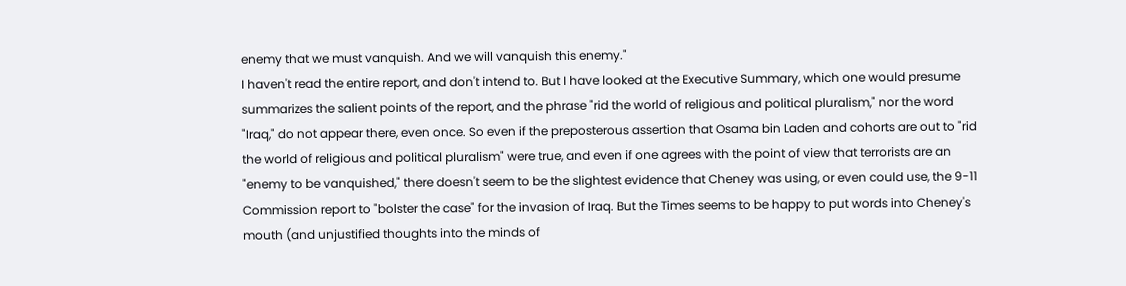enemy that we must vanquish. And we will vanquish this enemy."
I haven't read the entire report, and don't intend to. But I have looked at the Executive Summary, which one would presume summarizes the salient points of the report, and the phrase "rid the world of religious and political pluralism," nor the word "Iraq," do not appear there, even once. So even if the preposterous assertion that Osama bin Laden and cohorts are out to "rid the world of religious and political pluralism" were true, and even if one agrees with the point of view that terrorists are an "enemy to be vanquished," there doesn't seem to be the slightest evidence that Cheney was using, or even could use, the 9-11 Commission report to "bolster the case" for the invasion of Iraq. But the Times seems to be happy to put words into Cheney's mouth (and unjustified thoughts into the minds of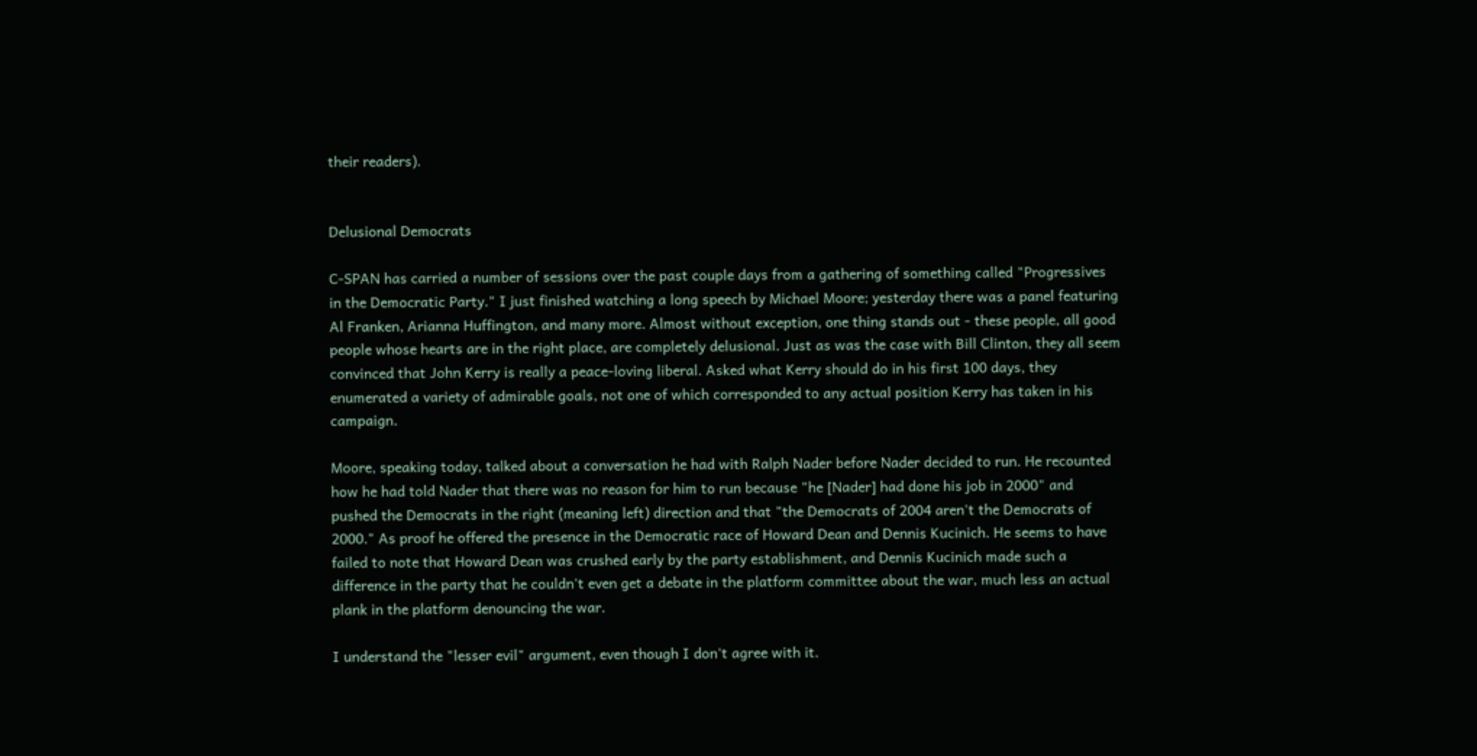their readers).


Delusional Democrats

C-SPAN has carried a number of sessions over the past couple days from a gathering of something called "Progressives in the Democratic Party." I just finished watching a long speech by Michael Moore; yesterday there was a panel featuring Al Franken, Arianna Huffington, and many more. Almost without exception, one thing stands out - these people, all good people whose hearts are in the right place, are completely delusional. Just as was the case with Bill Clinton, they all seem convinced that John Kerry is really a peace-loving liberal. Asked what Kerry should do in his first 100 days, they enumerated a variety of admirable goals, not one of which corresponded to any actual position Kerry has taken in his campaign.

Moore, speaking today, talked about a conversation he had with Ralph Nader before Nader decided to run. He recounted how he had told Nader that there was no reason for him to run because "he [Nader] had done his job in 2000" and pushed the Democrats in the right (meaning left) direction and that "the Democrats of 2004 aren't the Democrats of 2000." As proof he offered the presence in the Democratic race of Howard Dean and Dennis Kucinich. He seems to have failed to note that Howard Dean was crushed early by the party establishment, and Dennis Kucinich made such a difference in the party that he couldn't even get a debate in the platform committee about the war, much less an actual plank in the platform denouncing the war.

I understand the "lesser evil" argument, even though I don't agree with it.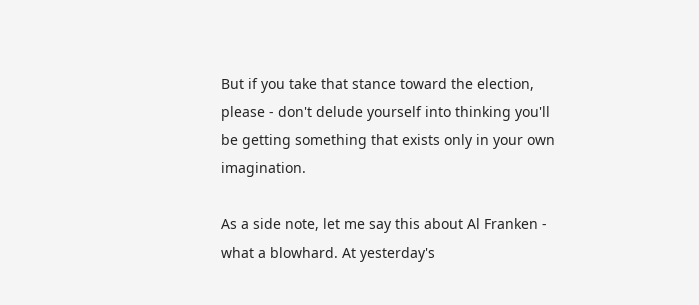But if you take that stance toward the election, please - don't delude yourself into thinking you'll be getting something that exists only in your own imagination.

As a side note, let me say this about Al Franken - what a blowhard. At yesterday's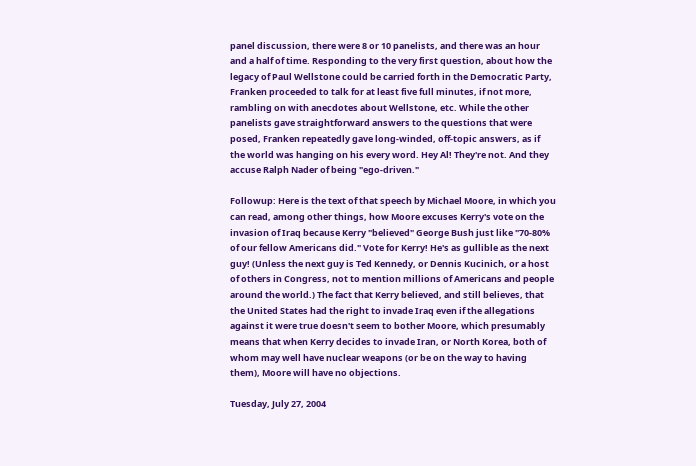panel discussion, there were 8 or 10 panelists, and there was an hour and a half of time. Responding to the very first question, about how the legacy of Paul Wellstone could be carried forth in the Democratic Party, Franken proceeded to talk for at least five full minutes, if not more, rambling on with anecdotes about Wellstone, etc. While the other panelists gave straightforward answers to the questions that were posed, Franken repeatedly gave long-winded, off-topic answers, as if the world was hanging on his every word. Hey Al! They're not. And they accuse Ralph Nader of being "ego-driven."

Followup: Here is the text of that speech by Michael Moore, in which you can read, among other things, how Moore excuses Kerry's vote on the invasion of Iraq because Kerry "believed" George Bush just like "70-80% of our fellow Americans did." Vote for Kerry! He's as gullible as the next guy! (Unless the next guy is Ted Kennedy, or Dennis Kucinich, or a host of others in Congress, not to mention millions of Americans and people around the world.) The fact that Kerry believed, and still believes, that the United States had the right to invade Iraq even if the allegations against it were true doesn't seem to bother Moore, which presumably means that when Kerry decides to invade Iran, or North Korea, both of whom may well have nuclear weapons (or be on the way to having them), Moore will have no objections.

Tuesday, July 27, 2004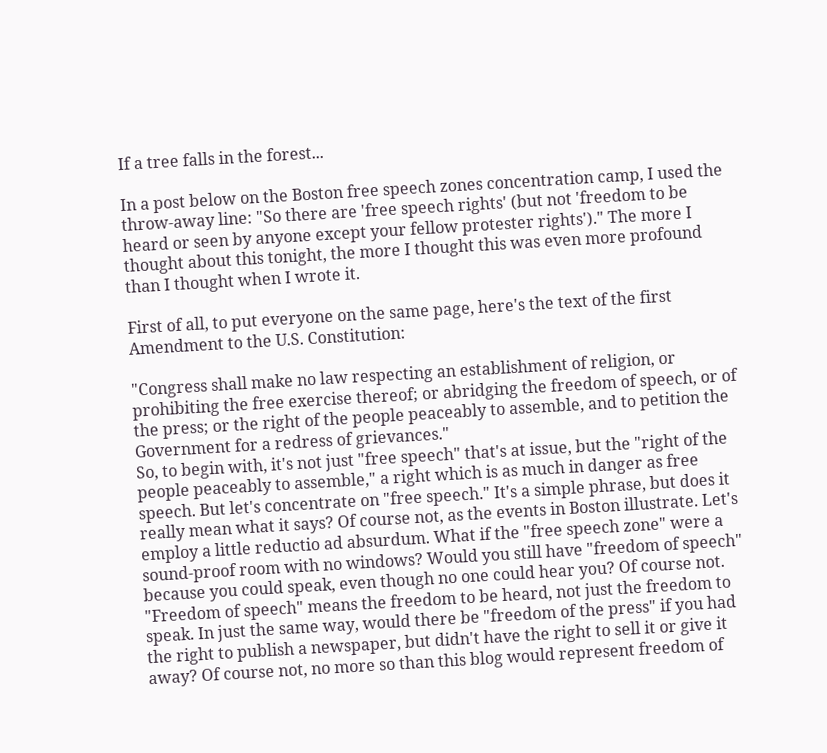If a tree falls in the forest...

In a post below on the Boston free speech zones concentration camp, I used the throw-away line: "So there are 'free speech rights' (but not 'freedom to be heard or seen by anyone except your fellow protester rights')." The more I thought about this tonight, the more I thought this was even more profound than I thought when I wrote it.

First of all, to put everyone on the same page, here's the text of the first Amendment to the U.S. Constitution:

"Congress shall make no law respecting an establishment of religion, or prohibiting the free exercise thereof; or abridging the freedom of speech, or of the press; or the right of the people peaceably to assemble, and to petition the Government for a redress of grievances."
So, to begin with, it's not just "free speech" that's at issue, but the "right of the people peaceably to assemble," a right which is as much in danger as free speech. But let's concentrate on "free speech." It's a simple phrase, but does it really mean what it says? Of course not, as the events in Boston illustrate. Let's employ a little reductio ad absurdum. What if the "free speech zone" were a sound-proof room with no windows? Would you still have "freedom of speech" because you could speak, even though no one could hear you? Of course not. "Freedom of speech" means the freedom to be heard, not just the freedom to speak. In just the same way, would there be "freedom of the press" if you had the right to publish a newspaper, but didn't have the right to sell it or give it away? Of course not, no more so than this blog would represent freedom of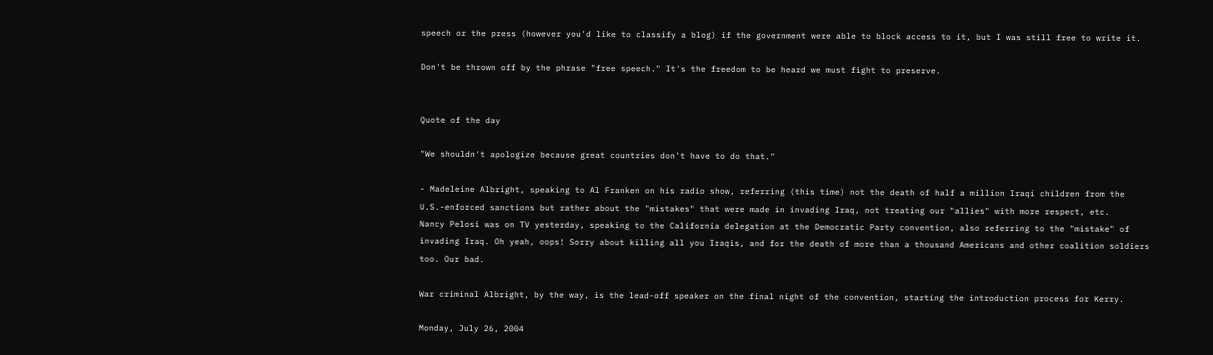speech or the press (however you'd like to classify a blog) if the government were able to block access to it, but I was still free to write it.

Don't be thrown off by the phrase "free speech." It's the freedom to be heard we must fight to preserve.


Quote of the day

"We shouldn't apologize because great countries don't have to do that."

- Madeleine Albright, speaking to Al Franken on his radio show, referring (this time) not the death of half a million Iraqi children from the U.S.-enforced sanctions but rather about the "mistakes" that were made in invading Iraq, not treating our "allies" with more respect, etc.
Nancy Pelosi was on TV yesterday, speaking to the California delegation at the Democratic Party convention, also referring to the "mistake" of invading Iraq. Oh yeah, oops! Sorry about killing all you Iraqis, and for the death of more than a thousand Americans and other coalition soldiers too. Our bad.

War criminal Albright, by the way, is the lead-off speaker on the final night of the convention, starting the introduction process for Kerry.

Monday, July 26, 2004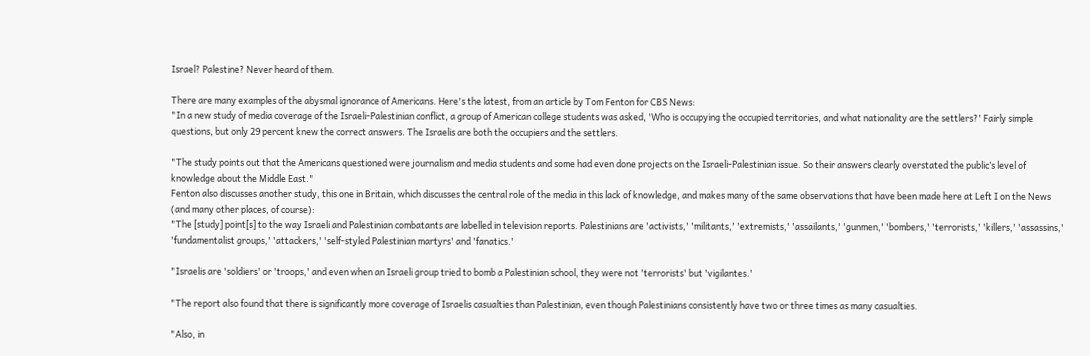Israel? Palestine? Never heard of them.

There are many examples of the abysmal ignorance of Americans. Here's the latest, from an article by Tom Fenton for CBS News:
"In a new study of media coverage of the Israeli-Palestinian conflict, a group of American college students was asked, 'Who is occupying the occupied territories, and what nationality are the settlers?' Fairly simple questions, but only 29 percent knew the correct answers. The Israelis are both the occupiers and the settlers.

"The study points out that the Americans questioned were journalism and media students and some had even done projects on the Israeli-Palestinian issue. So their answers clearly overstated the public’s level of knowledge about the Middle East."
Fenton also discusses another study, this one in Britain, which discusses the central role of the media in this lack of knowledge, and makes many of the same observations that have been made here at Left I on the News (and many other places, of course):
"The [study] point[s] to the way Israeli and Palestinian combatants are labelled in television reports. Palestinians are 'activists,' 'militants,' 'extremists,' 'assailants,' 'gunmen,' 'bombers,' 'terrorists,' 'killers,' 'assassins,' 'fundamentalist groups,' 'attackers,' 'self-styled Palestinian martyrs' and 'fanatics.'

"Israelis are 'soldiers' or 'troops,' and even when an Israeli group tried to bomb a Palestinian school, they were not 'terrorists' but 'vigilantes.'

"The report also found that there is significantly more coverage of Israelis casualties than Palestinian, even though Palestinians consistently have two or three times as many casualties.

"Also, in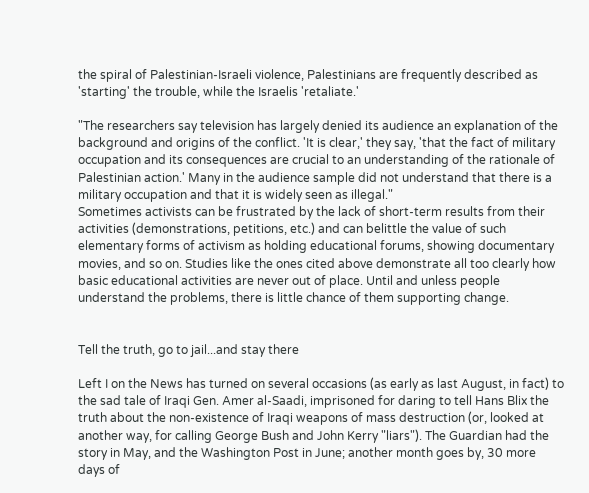the spiral of Palestinian-Israeli violence, Palestinians are frequently described as 'starting' the trouble, while the Israelis 'retaliate.'

"The researchers say television has largely denied its audience an explanation of the background and origins of the conflict. 'It is clear,' they say, 'that the fact of military occupation and its consequences are crucial to an understanding of the rationale of Palestinian action.' Many in the audience sample did not understand that there is a military occupation and that it is widely seen as illegal."
Sometimes activists can be frustrated by the lack of short-term results from their activities (demonstrations, petitions, etc.) and can belittle the value of such elementary forms of activism as holding educational forums, showing documentary movies, and so on. Studies like the ones cited above demonstrate all too clearly how basic educational activities are never out of place. Until and unless people understand the problems, there is little chance of them supporting change.


Tell the truth, go to jail...and stay there

Left I on the News has turned on several occasions (as early as last August, in fact) to the sad tale of Iraqi Gen. Amer al-Saadi, imprisoned for daring to tell Hans Blix the truth about the non-existence of Iraqi weapons of mass destruction (or, looked at another way, for calling George Bush and John Kerry "liars"). The Guardian had the story in May, and the Washington Post in June; another month goes by, 30 more days of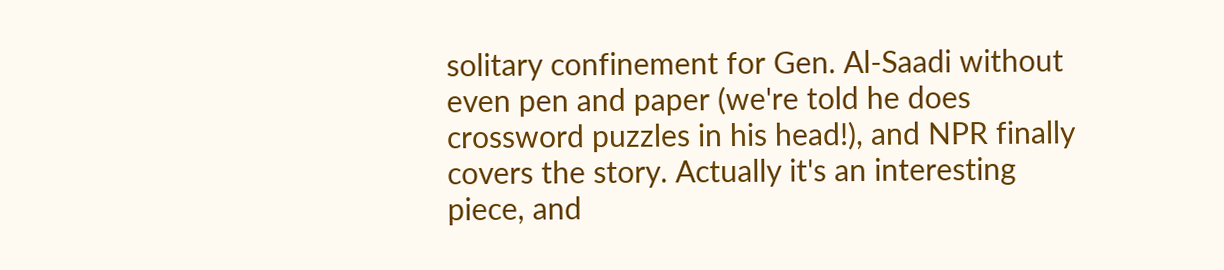solitary confinement for Gen. Al-Saadi without even pen and paper (we're told he does crossword puzzles in his head!), and NPR finally covers the story. Actually it's an interesting piece, and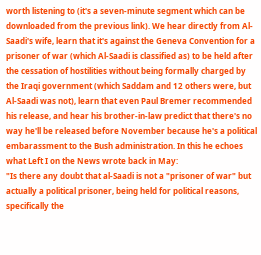worth listening to (it's a seven-minute segment which can be downloaded from the previous link). We hear directly from Al-Saadi's wife, learn that it's against the Geneva Convention for a prisoner of war (which Al-Saadi is classified as) to be held after the cessation of hostilities without being formally charged by the Iraqi government (which Saddam and 12 others were, but Al-Saadi was not), learn that even Paul Bremer recommended his release, and hear his brother-in-law predict that there's no way he'll be released before November because he's a political embarassment to the Bush administration. In this he echoes what Left I on the News wrote back in May:
"Is there any doubt that al-Saadi is not a "prisoner of war" but actually a political prisoner, being held for political reasons, specifically the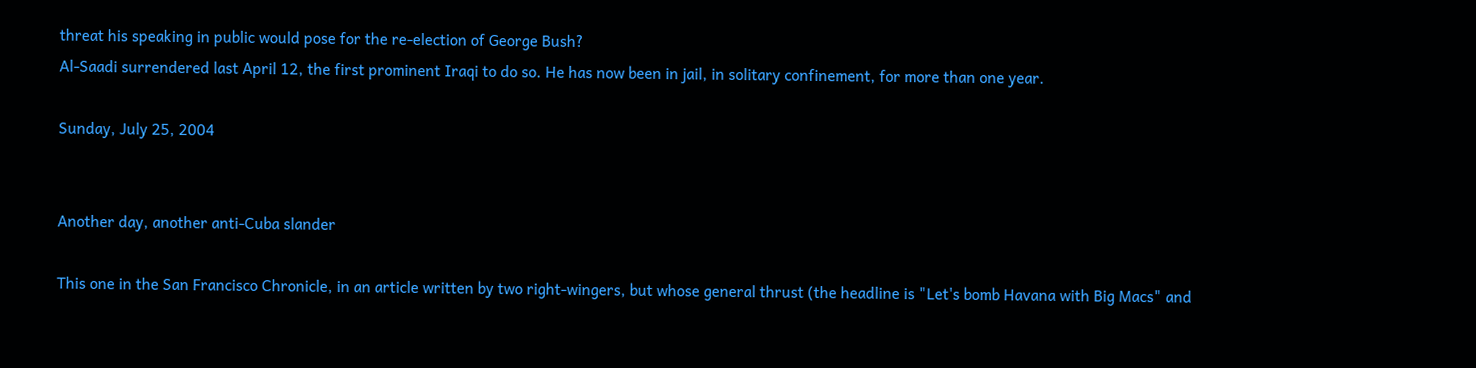threat his speaking in public would pose for the re-election of George Bush?
Al-Saadi surrendered last April 12, the first prominent Iraqi to do so. He has now been in jail, in solitary confinement, for more than one year.

Sunday, July 25, 2004


Another day, another anti-Cuba slander

This one in the San Francisco Chronicle, in an article written by two right-wingers, but whose general thrust (the headline is "Let's bomb Havana with Big Macs" and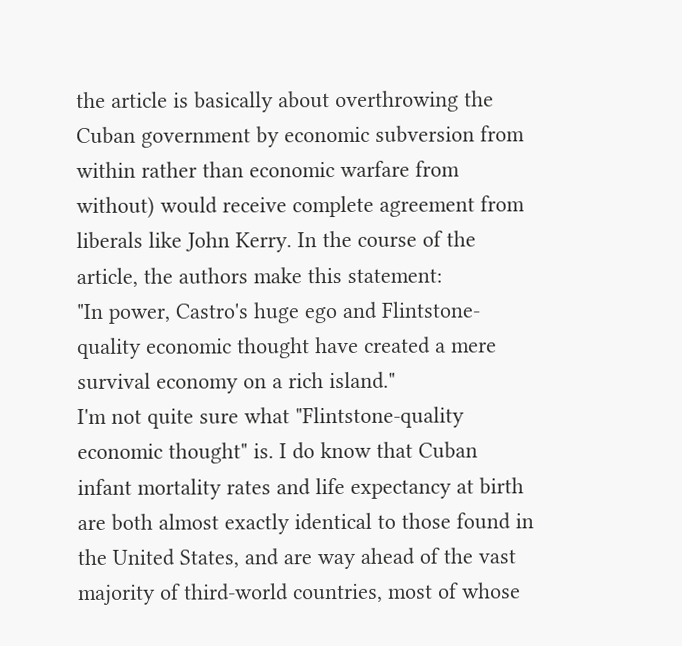the article is basically about overthrowing the Cuban government by economic subversion from within rather than economic warfare from without) would receive complete agreement from liberals like John Kerry. In the course of the article, the authors make this statement:
"In power, Castro's huge ego and Flintstone-quality economic thought have created a mere survival economy on a rich island."
I'm not quite sure what "Flintstone-quality economic thought" is. I do know that Cuban infant mortality rates and life expectancy at birth are both almost exactly identical to those found in the United States, and are way ahead of the vast majority of third-world countries, most of whose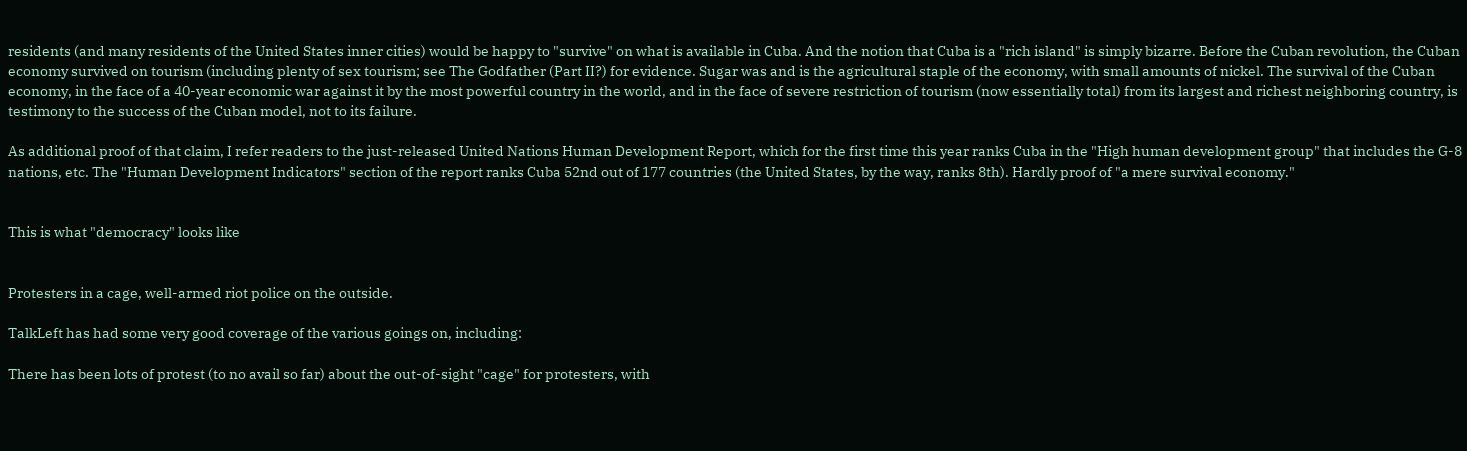residents (and many residents of the United States inner cities) would be happy to "survive" on what is available in Cuba. And the notion that Cuba is a "rich island" is simply bizarre. Before the Cuban revolution, the Cuban economy survived on tourism (including plenty of sex tourism; see The Godfather (Part II?) for evidence. Sugar was and is the agricultural staple of the economy, with small amounts of nickel. The survival of the Cuban economy, in the face of a 40-year economic war against it by the most powerful country in the world, and in the face of severe restriction of tourism (now essentially total) from its largest and richest neighboring country, is testimony to the success of the Cuban model, not to its failure.

As additional proof of that claim, I refer readers to the just-released United Nations Human Development Report, which for the first time this year ranks Cuba in the "High human development group" that includes the G-8 nations, etc. The "Human Development Indicators" section of the report ranks Cuba 52nd out of 177 countries (the United States, by the way, ranks 8th). Hardly proof of "a mere survival economy."


This is what "democracy" looks like


Protesters in a cage, well-armed riot police on the outside.

TalkLeft has had some very good coverage of the various goings on, including:

There has been lots of protest (to no avail so far) about the out-of-sight "cage" for protesters, with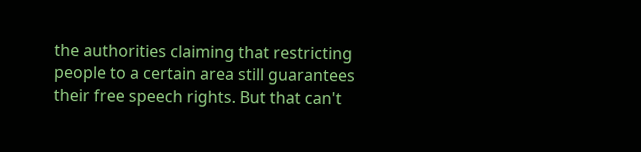the authorities claiming that restricting people to a certain area still guarantees their free speech rights. But that can't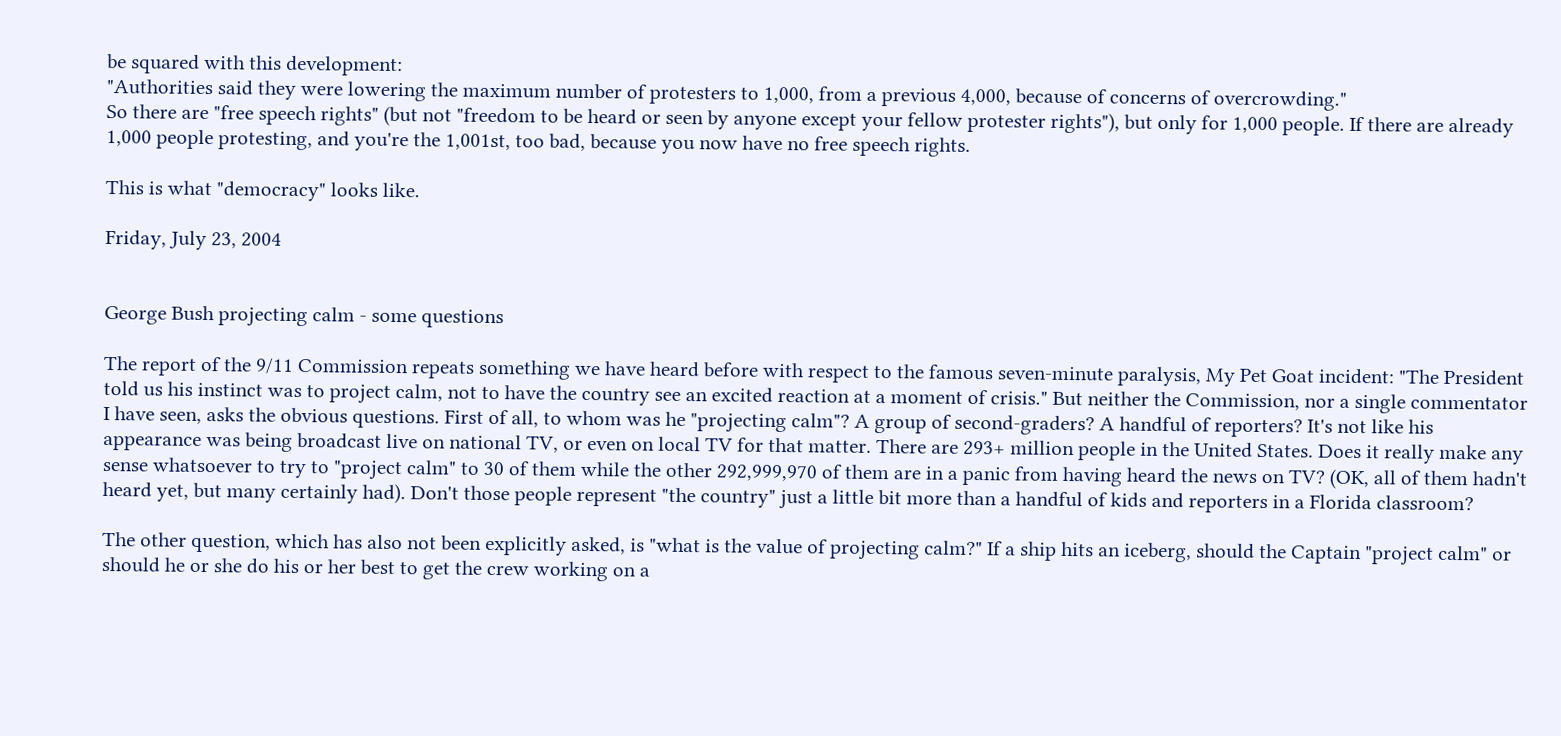be squared with this development:
"Authorities said they were lowering the maximum number of protesters to 1,000, from a previous 4,000, because of concerns of overcrowding."
So there are "free speech rights" (but not "freedom to be heard or seen by anyone except your fellow protester rights"), but only for 1,000 people. If there are already 1,000 people protesting, and you're the 1,001st, too bad, because you now have no free speech rights.

This is what "democracy" looks like.

Friday, July 23, 2004


George Bush projecting calm - some questions

The report of the 9/11 Commission repeats something we have heard before with respect to the famous seven-minute paralysis, My Pet Goat incident: "The President told us his instinct was to project calm, not to have the country see an excited reaction at a moment of crisis." But neither the Commission, nor a single commentator I have seen, asks the obvious questions. First of all, to whom was he "projecting calm"? A group of second-graders? A handful of reporters? It's not like his appearance was being broadcast live on national TV, or even on local TV for that matter. There are 293+ million people in the United States. Does it really make any sense whatsoever to try to "project calm" to 30 of them while the other 292,999,970 of them are in a panic from having heard the news on TV? (OK, all of them hadn't heard yet, but many certainly had). Don't those people represent "the country" just a little bit more than a handful of kids and reporters in a Florida classroom?

The other question, which has also not been explicitly asked, is "what is the value of projecting calm?" If a ship hits an iceberg, should the Captain "project calm" or should he or she do his or her best to get the crew working on a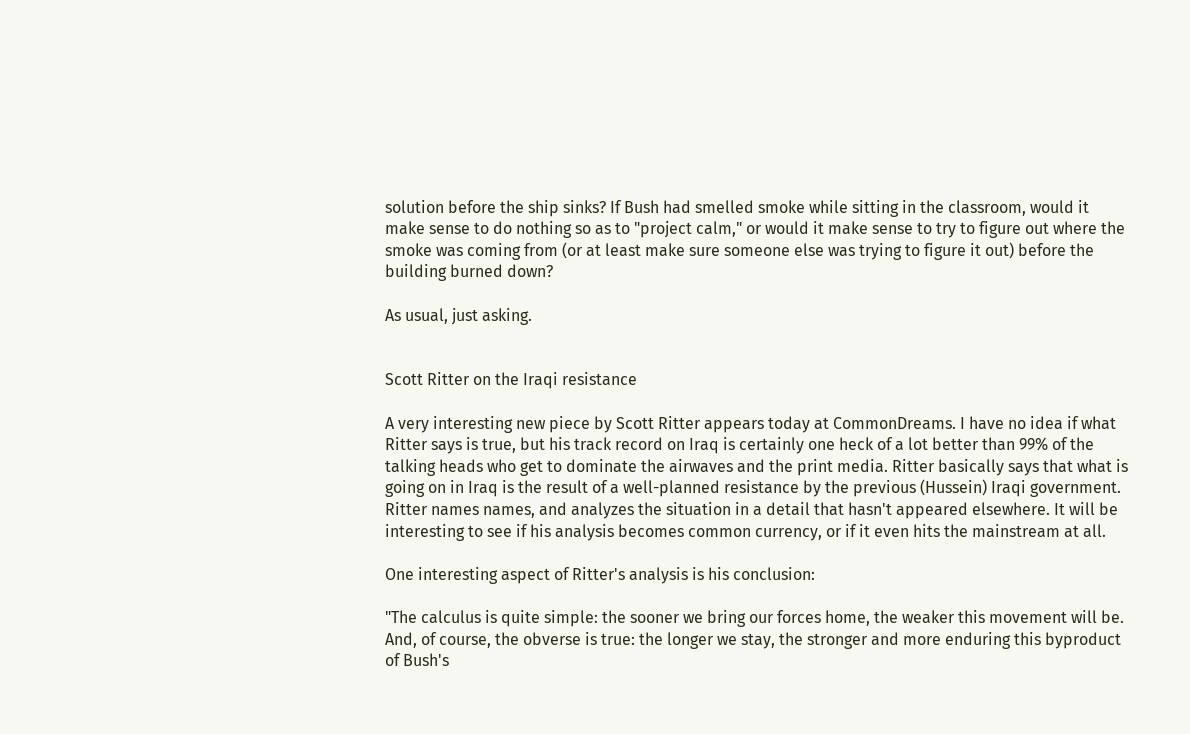solution before the ship sinks? If Bush had smelled smoke while sitting in the classroom, would it make sense to do nothing so as to "project calm," or would it make sense to try to figure out where the smoke was coming from (or at least make sure someone else was trying to figure it out) before the building burned down?

As usual, just asking.


Scott Ritter on the Iraqi resistance

A very interesting new piece by Scott Ritter appears today at CommonDreams. I have no idea if what Ritter says is true, but his track record on Iraq is certainly one heck of a lot better than 99% of the talking heads who get to dominate the airwaves and the print media. Ritter basically says that what is going on in Iraq is the result of a well-planned resistance by the previous (Hussein) Iraqi government. Ritter names names, and analyzes the situation in a detail that hasn't appeared elsewhere. It will be interesting to see if his analysis becomes common currency, or if it even hits the mainstream at all.

One interesting aspect of Ritter's analysis is his conclusion:

"The calculus is quite simple: the sooner we bring our forces home, the weaker this movement will be. And, of course, the obverse is true: the longer we stay, the stronger and more enduring this byproduct of Bush's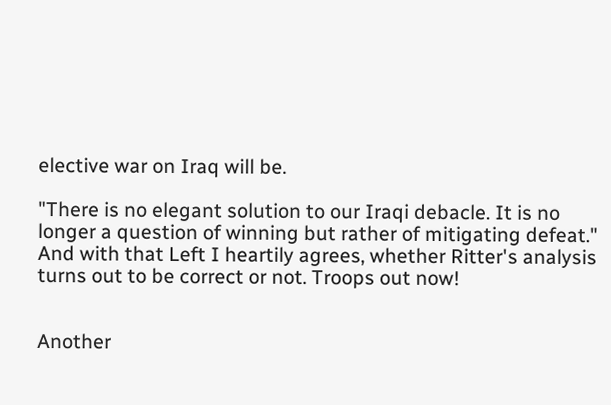elective war on Iraq will be.

"There is no elegant solution to our Iraqi debacle. It is no longer a question of winning but rather of mitigating defeat."
And with that Left I heartily agrees, whether Ritter's analysis turns out to be correct or not. Troops out now!


Another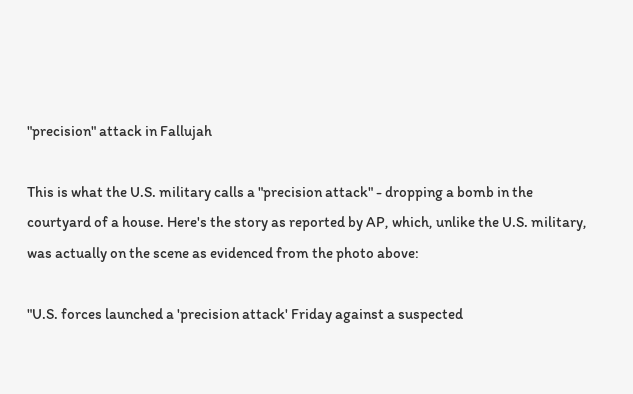"precision" attack in Fallujah

This is what the U.S. military calls a "precision attack" - dropping a bomb in the courtyard of a house. Here's the story as reported by AP, which, unlike the U.S. military, was actually on the scene as evidenced from the photo above:

"U.S. forces launched a 'precision attack' Friday against a suspected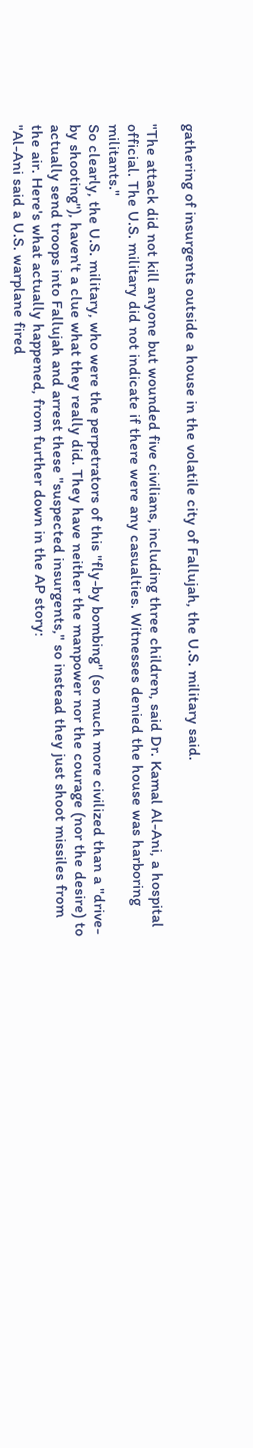gathering of insurgents outside a house in the volatile city of Fallujah, the U.S. military said.

"The attack did not kill anyone but wounded five civilians, including three children, said Dr. Kamal Al-Ani, a hospital official. The U.S. military did not indicate if there were any casualties. Witnesses denied the house was harboring militants."
So clearly, the U.S. military, who were the perpetrators of this "fly-by bombing" (so much more civilized than a "drive-by shooting"), haven't a clue what they really did. They have neither the manpower nor the courage (nor the desire) to actually send troops into Fallujah and arrest these "suspected insurgents," so instead they just shoot missiles from the air. Here's what actually happened, from further down in the AP story:
"Al-Ani said a U.S. warplane fired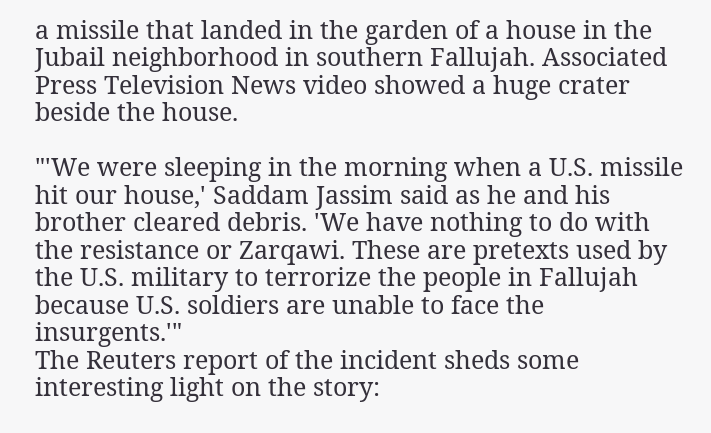a missile that landed in the garden of a house in the Jubail neighborhood in southern Fallujah. Associated Press Television News video showed a huge crater beside the house.

"'We were sleeping in the morning when a U.S. missile hit our house,' Saddam Jassim said as he and his brother cleared debris. 'We have nothing to do with the resistance or Zarqawi. These are pretexts used by the U.S. military to terrorize the people in Fallujah because U.S. soldiers are unable to face the insurgents.'"
The Reuters report of the incident sheds some interesting light on the story: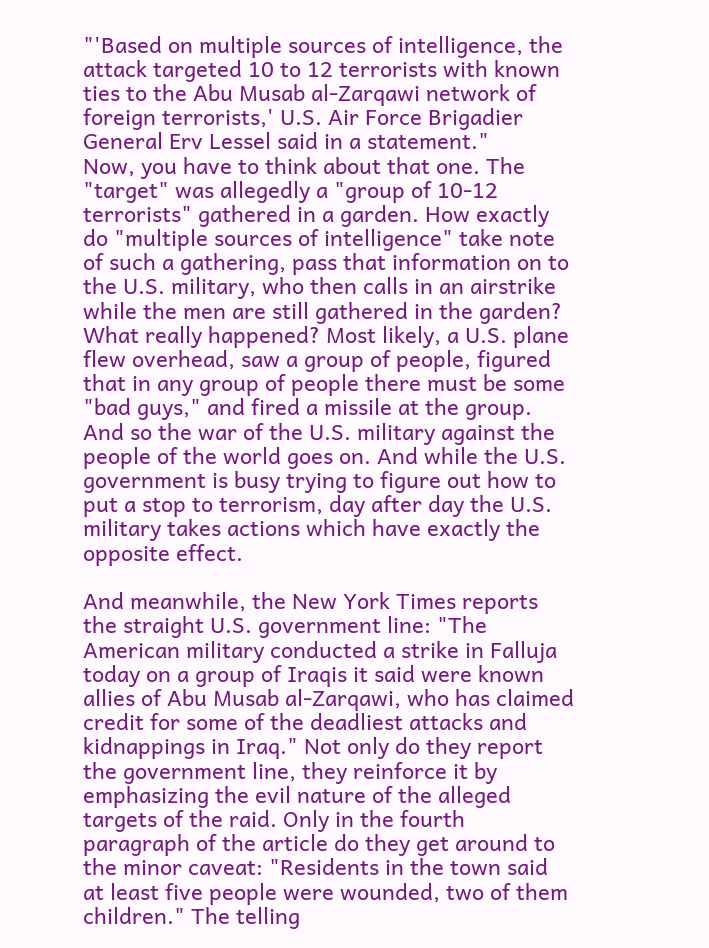"'Based on multiple sources of intelligence, the attack targeted 10 to 12 terrorists with known ties to the Abu Musab al-Zarqawi network of foreign terrorists,' U.S. Air Force Brigadier General Erv Lessel said in a statement."
Now, you have to think about that one. The "target" was allegedly a "group of 10-12 terrorists" gathered in a garden. How exactly do "multiple sources of intelligence" take note of such a gathering, pass that information on to the U.S. military, who then calls in an airstrike while the men are still gathered in the garden? What really happened? Most likely, a U.S. plane flew overhead, saw a group of people, figured that in any group of people there must be some "bad guys," and fired a missile at the group. And so the war of the U.S. military against the people of the world goes on. And while the U.S. government is busy trying to figure out how to put a stop to terrorism, day after day the U.S. military takes actions which have exactly the opposite effect.

And meanwhile, the New York Times reports the straight U.S. government line: "The American military conducted a strike in Falluja today on a group of Iraqis it said were known allies of Abu Musab al-Zarqawi, who has claimed credit for some of the deadliest attacks and kidnappings in Iraq." Not only do they report the government line, they reinforce it by emphasizing the evil nature of the alleged targets of the raid. Only in the fourth paragraph of the article do they get around to the minor caveat: "Residents in the town said at least five people were wounded, two of them children." The telling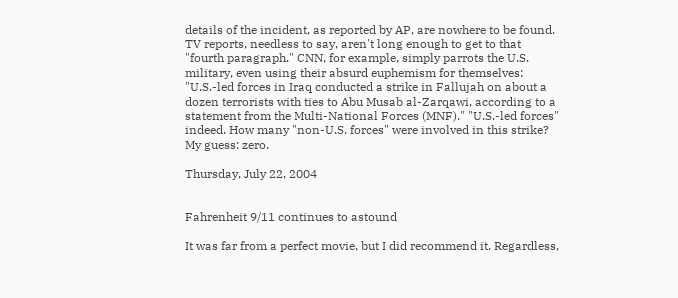details of the incident, as reported by AP, are nowhere to be found. TV reports, needless to say, aren't long enough to get to that "fourth paragraph." CNN, for example, simply parrots the U.S. military, even using their absurd euphemism for themselves: "U.S.-led forces in Iraq conducted a strike in Fallujah on about a dozen terrorists with ties to Abu Musab al-Zarqawi, according to a statement from the Multi-National Forces (MNF)." "U.S.-led forces" indeed. How many "non-U.S. forces" were involved in this strike? My guess: zero.

Thursday, July 22, 2004


Fahrenheit 9/11 continues to astound

It was far from a perfect movie, but I did recommend it. Regardless,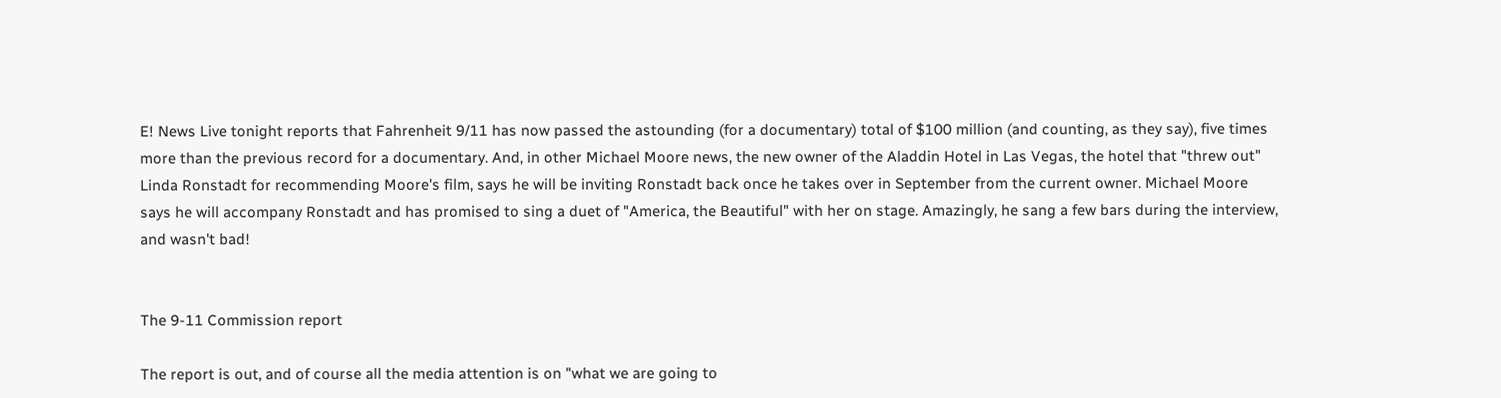E! News Live tonight reports that Fahrenheit 9/11 has now passed the astounding (for a documentary) total of $100 million (and counting, as they say), five times more than the previous record for a documentary. And, in other Michael Moore news, the new owner of the Aladdin Hotel in Las Vegas, the hotel that "threw out" Linda Ronstadt for recommending Moore's film, says he will be inviting Ronstadt back once he takes over in September from the current owner. Michael Moore says he will accompany Ronstadt and has promised to sing a duet of "America, the Beautiful" with her on stage. Amazingly, he sang a few bars during the interview, and wasn't bad!


The 9-11 Commission report

The report is out, and of course all the media attention is on "what we are going to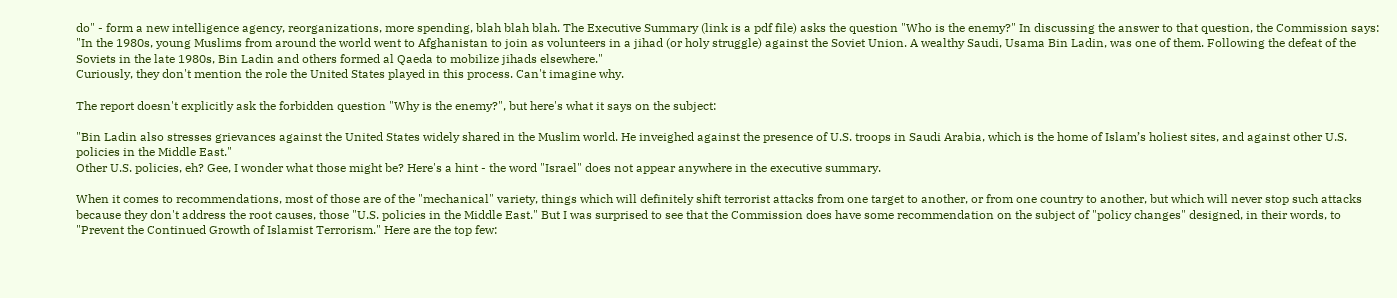do" - form a new intelligence agency, reorganizations, more spending, blah blah blah. The Executive Summary (link is a pdf file) asks the question "Who is the enemy?" In discussing the answer to that question, the Commission says:
"In the 1980s, young Muslims from around the world went to Afghanistan to join as volunteers in a jihad (or holy struggle) against the Soviet Union. A wealthy Saudi, Usama Bin Ladin, was one of them. Following the defeat of the Soviets in the late 1980s, Bin Ladin and others formed al Qaeda to mobilize jihads elsewhere."
Curiously, they don't mention the role the United States played in this process. Can't imagine why.

The report doesn't explicitly ask the forbidden question "Why is the enemy?", but here's what it says on the subject:

"Bin Ladin also stresses grievances against the United States widely shared in the Muslim world. He inveighed against the presence of U.S. troops in Saudi Arabia, which is the home of Islam’s holiest sites, and against other U.S. policies in the Middle East."
Other U.S. policies, eh? Gee, I wonder what those might be? Here's a hint - the word "Israel" does not appear anywhere in the executive summary.

When it comes to recommendations, most of those are of the "mechanical" variety, things which will definitely shift terrorist attacks from one target to another, or from one country to another, but which will never stop such attacks because they don't address the root causes, those "U.S. policies in the Middle East." But I was surprised to see that the Commission does have some recommendation on the subject of "policy changes" designed, in their words, to "Prevent the Continued Growth of Islamist Terrorism." Here are the top few: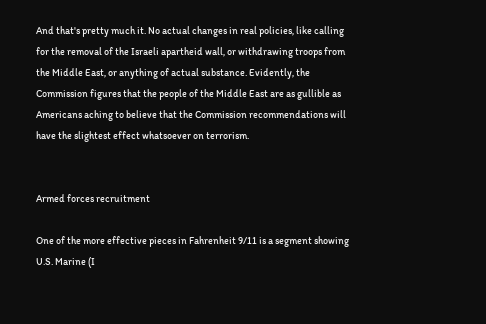And that's pretty much it. No actual changes in real policies, like calling for the removal of the Israeli apartheid wall, or withdrawing troops from the Middle East, or anything of actual substance. Evidently, the Commission figures that the people of the Middle East are as gullible as Americans aching to believe that the Commission recommendations will have the slightest effect whatsoever on terrorism.


Armed forces recruitment

One of the more effective pieces in Fahrenheit 9/11 is a segment showing U.S. Marine (I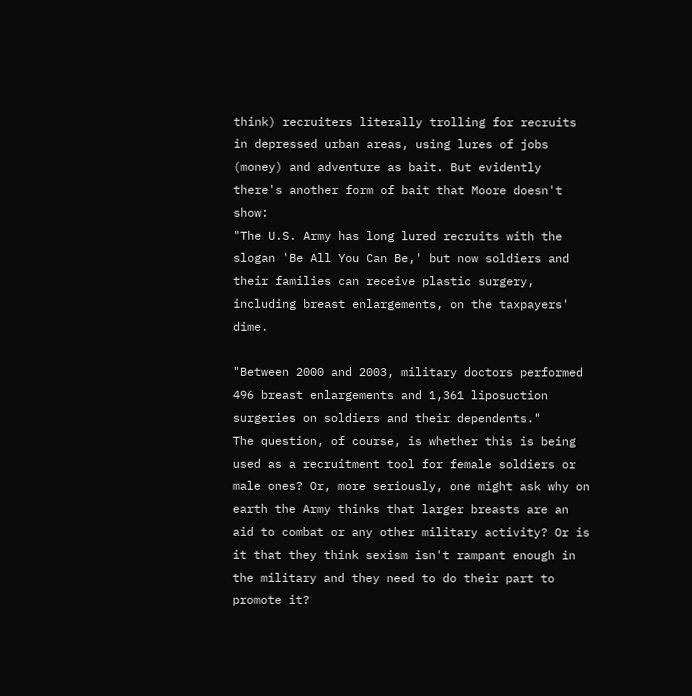think) recruiters literally trolling for recruits in depressed urban areas, using lures of jobs (money) and adventure as bait. But evidently there's another form of bait that Moore doesn't show:
"The U.S. Army has long lured recruits with the slogan 'Be All You Can Be,' but now soldiers and their families can receive plastic surgery, including breast enlargements, on the taxpayers' dime.

"Between 2000 and 2003, military doctors performed 496 breast enlargements and 1,361 liposuction surgeries on soldiers and their dependents."
The question, of course, is whether this is being used as a recruitment tool for female soldiers or male ones? Or, more seriously, one might ask why on earth the Army thinks that larger breasts are an aid to combat or any other military activity? Or is it that they think sexism isn't rampant enough in the military and they need to do their part to promote it?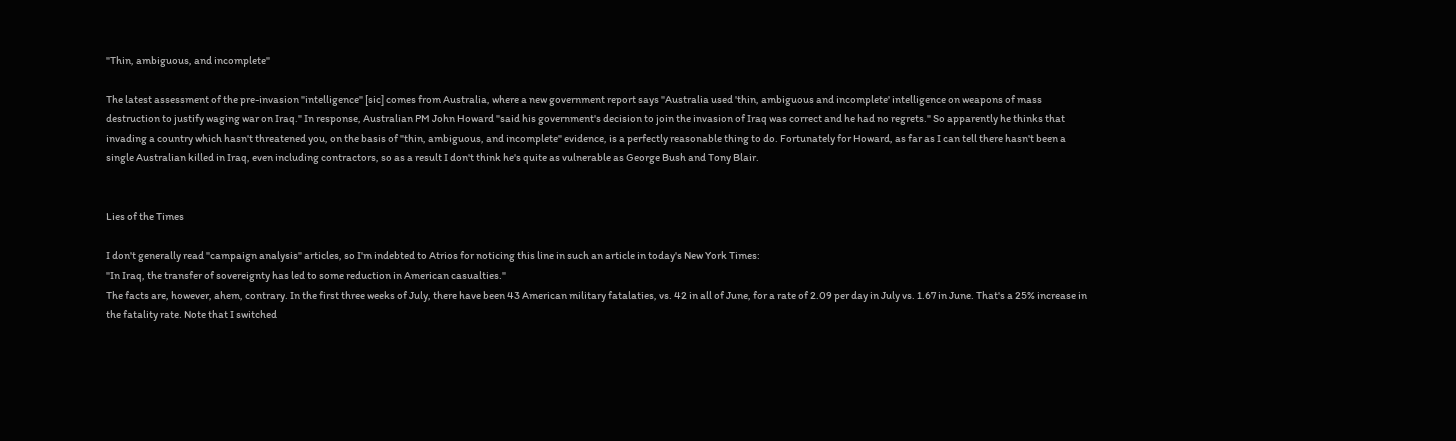"Thin, ambiguous, and incomplete"

The latest assessment of the pre-invasion "intelligence" [sic] comes from Australia, where a new government report says "Australia used 'thin, ambiguous and incomplete' intelligence on weapons of mass destruction to justify waging war on Iraq." In response, Australian PM John Howard "said his government's decision to join the invasion of Iraq was correct and he had no regrets." So apparently he thinks that invading a country which hasn't threatened you, on the basis of "thin, ambiguous, and incomplete" evidence, is a perfectly reasonable thing to do. Fortunately for Howard, as far as I can tell there hasn't been a single Australian killed in Iraq, even including contractors, so as a result I don't think he's quite as vulnerable as George Bush and Tony Blair.


Lies of the Times

I don't generally read "campaign analysis" articles, so I'm indebted to Atrios for noticing this line in such an article in today's New York Times:
"In Iraq, the transfer of sovereignty has led to some reduction in American casualties."
The facts are, however, ahem, contrary. In the first three weeks of July, there have been 43 American military fatalaties, vs. 42 in all of June, for a rate of 2.09 per day in July vs. 1.67 in June. That's a 25% increase in the fatality rate. Note that I switched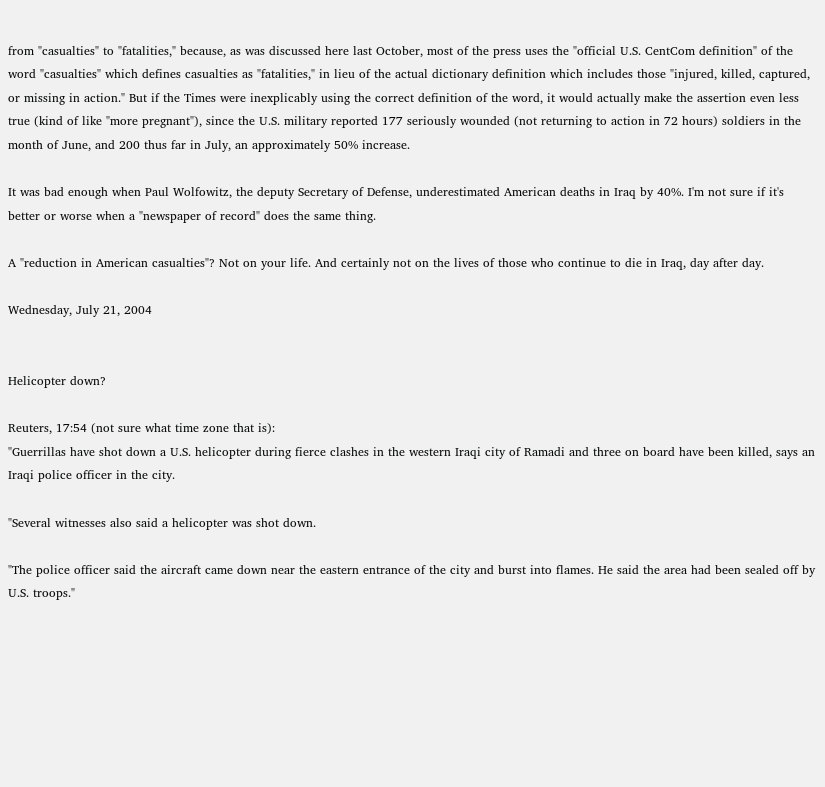from "casualties" to "fatalities," because, as was discussed here last October, most of the press uses the "official U.S. CentCom definition" of the word "casualties" which defines casualties as "fatalities," in lieu of the actual dictionary definition which includes those "injured, killed, captured, or missing in action." But if the Times were inexplicably using the correct definition of the word, it would actually make the assertion even less true (kind of like "more pregnant"), since the U.S. military reported 177 seriously wounded (not returning to action in 72 hours) soldiers in the month of June, and 200 thus far in July, an approximately 50% increase.

It was bad enough when Paul Wolfowitz, the deputy Secretary of Defense, underestimated American deaths in Iraq by 40%. I'm not sure if it's better or worse when a "newspaper of record" does the same thing.

A "reduction in American casualties"? Not on your life. And certainly not on the lives of those who continue to die in Iraq, day after day.

Wednesday, July 21, 2004


Helicopter down?

Reuters, 17:54 (not sure what time zone that is):
"Guerrillas have shot down a U.S. helicopter during fierce clashes in the western Iraqi city of Ramadi and three on board have been killed, says an Iraqi police officer in the city.

"Several witnesses also said a helicopter was shot down.

"The police officer said the aircraft came down near the eastern entrance of the city and burst into flames. He said the area had been sealed off by U.S. troops."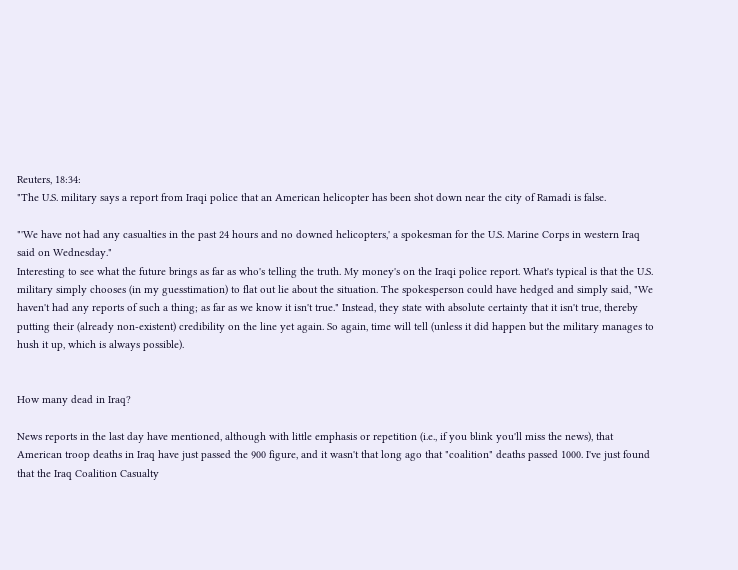Reuters, 18:34:
"The U.S. military says a report from Iraqi police that an American helicopter has been shot down near the city of Ramadi is false.

"'We have not had any casualties in the past 24 hours and no downed helicopters,' a spokesman for the U.S. Marine Corps in western Iraq said on Wednesday."
Interesting to see what the future brings as far as who's telling the truth. My money's on the Iraqi police report. What's typical is that the U.S. military simply chooses (in my guesstimation) to flat out lie about the situation. The spokesperson could have hedged and simply said, "We haven't had any reports of such a thing; as far as we know it isn't true." Instead, they state with absolute certainty that it isn't true, thereby putting their (already non-existent) credibility on the line yet again. So again, time will tell (unless it did happen but the military manages to hush it up, which is always possible).


How many dead in Iraq?

News reports in the last day have mentioned, although with little emphasis or repetition (i.e., if you blink you'll miss the news), that American troop deaths in Iraq have just passed the 900 figure, and it wasn't that long ago that "coalition" deaths passed 1000. I've just found that the Iraq Coalition Casualty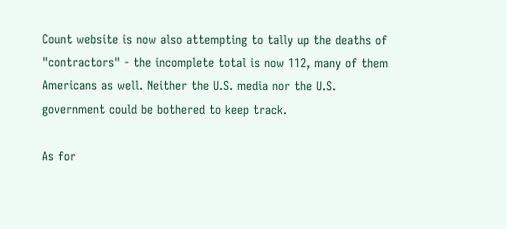Count website is now also attempting to tally up the deaths of "contractors" - the incomplete total is now 112, many of them Americans as well. Neither the U.S. media nor the U.S. government could be bothered to keep track.

As for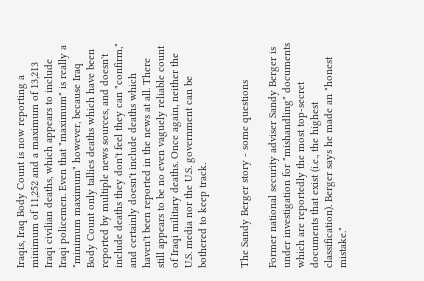Iraqis, Iraq Body Count is now reporting a minimum of 11,252 and a maximum of 13,213 Iraqi civilian deaths, which appears to include Iraqi policemen. Even that "maximum" is really a "minimum maximum" however, because Iraq Body Count only tallies deaths which have been reported by multiple news sources, and doesn't include deaths they don't feel they can "confirm," and certainly doesn't include deaths which haven't been reported in the news at all. There still appears to be no even vaguely reliable count of Iraqi military deaths. Once again, neither the U.S. media nor the U.S. government can be bothered to keep track.


The Sandy Berger story - some questions

Former national security adviser Sandy Berger is under investigation for "mishandling" documents which are reportedly the most top-secret documents that exist (i.e., the highest classification). Berger says he made an "honest mistake."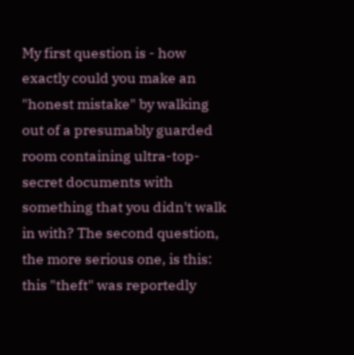My first question is - how exactly could you make an "honest mistake" by walking out of a presumably guarded room containing ultra-top-secret documents with something that you didn't walk in with? The second question, the more serious one, is this: this "theft" was reportedly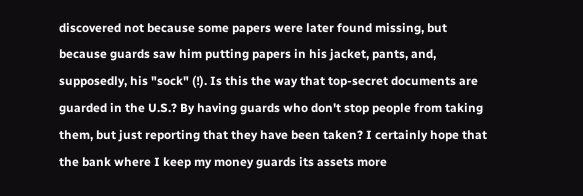discovered not because some papers were later found missing, but because guards saw him putting papers in his jacket, pants, and, supposedly, his "sock" (!). Is this the way that top-secret documents are guarded in the U.S.? By having guards who don't stop people from taking them, but just reporting that they have been taken? I certainly hope that the bank where I keep my money guards its assets more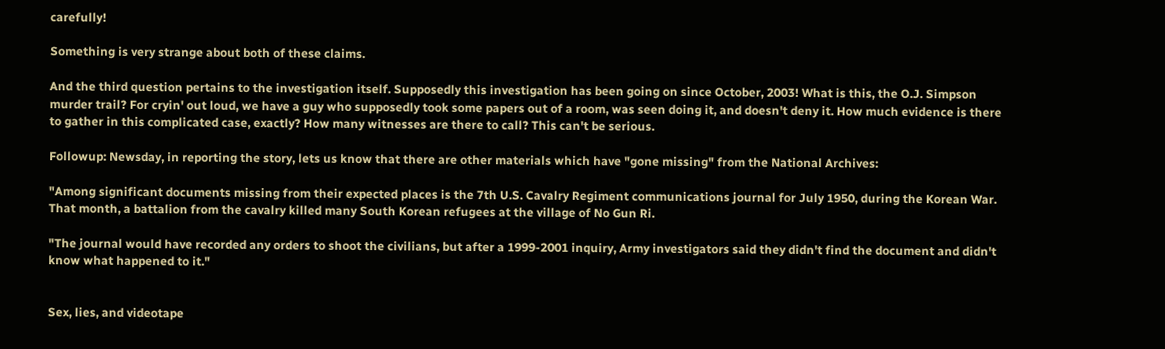carefully!

Something is very strange about both of these claims.

And the third question pertains to the investigation itself. Supposedly this investigation has been going on since October, 2003! What is this, the O.J. Simpson murder trail? For cryin' out loud, we have a guy who supposedly took some papers out of a room, was seen doing it, and doesn't deny it. How much evidence is there to gather in this complicated case, exactly? How many witnesses are there to call? This can't be serious.

Followup: Newsday, in reporting the story, lets us know that there are other materials which have "gone missing" from the National Archives:

"Among significant documents missing from their expected places is the 7th U.S. Cavalry Regiment communications journal for July 1950, during the Korean War. That month, a battalion from the cavalry killed many South Korean refugees at the village of No Gun Ri.

"The journal would have recorded any orders to shoot the civilians, but after a 1999-2001 inquiry, Army investigators said they didn't find the document and didn't know what happened to it."


Sex, lies, and videotape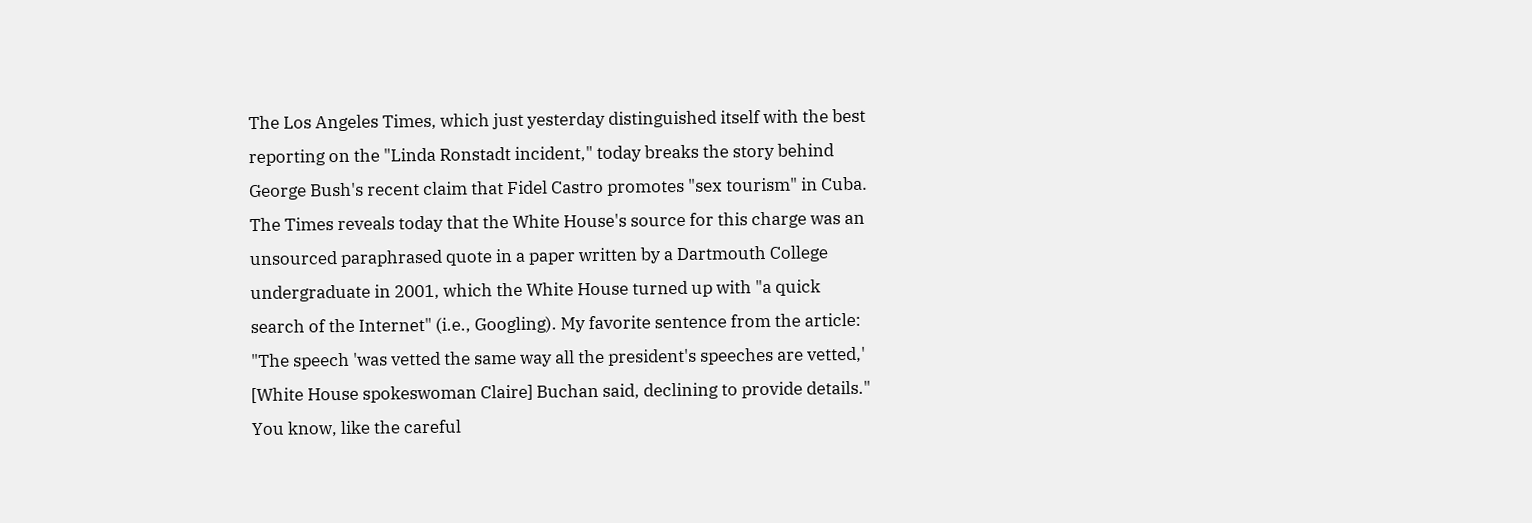The Los Angeles Times, which just yesterday distinguished itself with the best reporting on the "Linda Ronstadt incident," today breaks the story behind George Bush's recent claim that Fidel Castro promotes "sex tourism" in Cuba. The Times reveals today that the White House's source for this charge was an unsourced paraphrased quote in a paper written by a Dartmouth College undergraduate in 2001, which the White House turned up with "a quick search of the Internet" (i.e., Googling). My favorite sentence from the article: "The speech 'was vetted the same way all the president's speeches are vetted,' [White House spokeswoman Claire] Buchan said, declining to provide details." You know, like the careful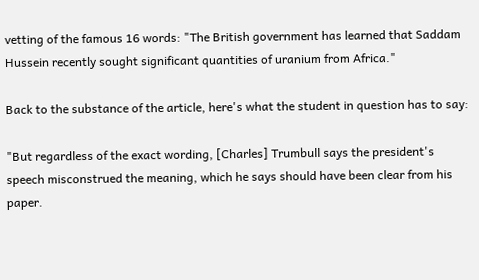vetting of the famous 16 words: "The British government has learned that Saddam Hussein recently sought significant quantities of uranium from Africa."

Back to the substance of the article, here's what the student in question has to say:

"But regardless of the exact wording, [Charles] Trumbull says the president's speech misconstrued the meaning, which he says should have been clear from his paper.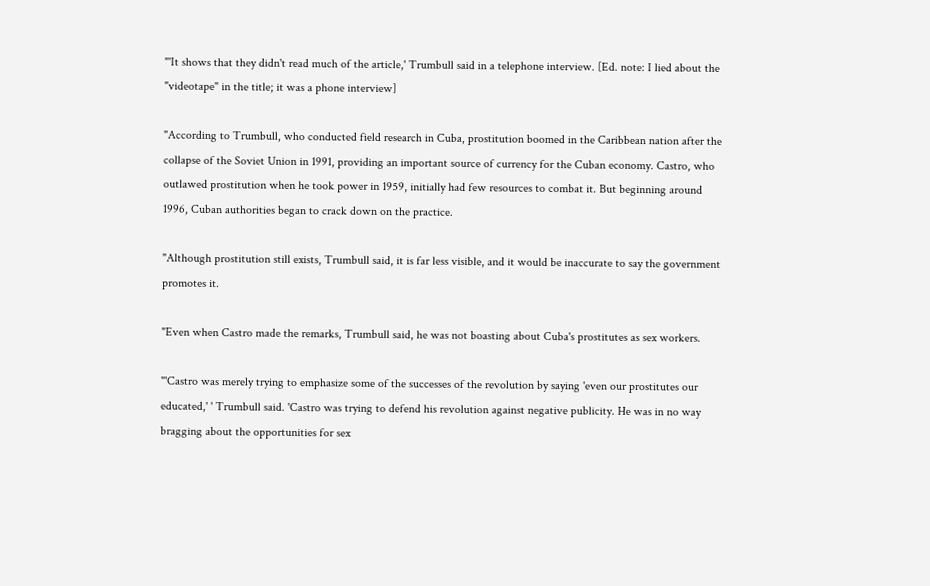"'It shows that they didn't read much of the article,' Trumbull said in a telephone interview. [Ed. note: I lied about the "videotape" in the title; it was a phone interview]

"According to Trumbull, who conducted field research in Cuba, prostitution boomed in the Caribbean nation after the collapse of the Soviet Union in 1991, providing an important source of currency for the Cuban economy. Castro, who outlawed prostitution when he took power in 1959, initially had few resources to combat it. But beginning around 1996, Cuban authorities began to crack down on the practice.

"Although prostitution still exists, Trumbull said, it is far less visible, and it would be inaccurate to say the government promotes it.

"Even when Castro made the remarks, Trumbull said, he was not boasting about Cuba's prostitutes as sex workers.

"'Castro was merely trying to emphasize some of the successes of the revolution by saying 'even our prostitutes our educated,' ' Trumbull said. 'Castro was trying to defend his revolution against negative publicity. He was in no way bragging about the opportunities for sex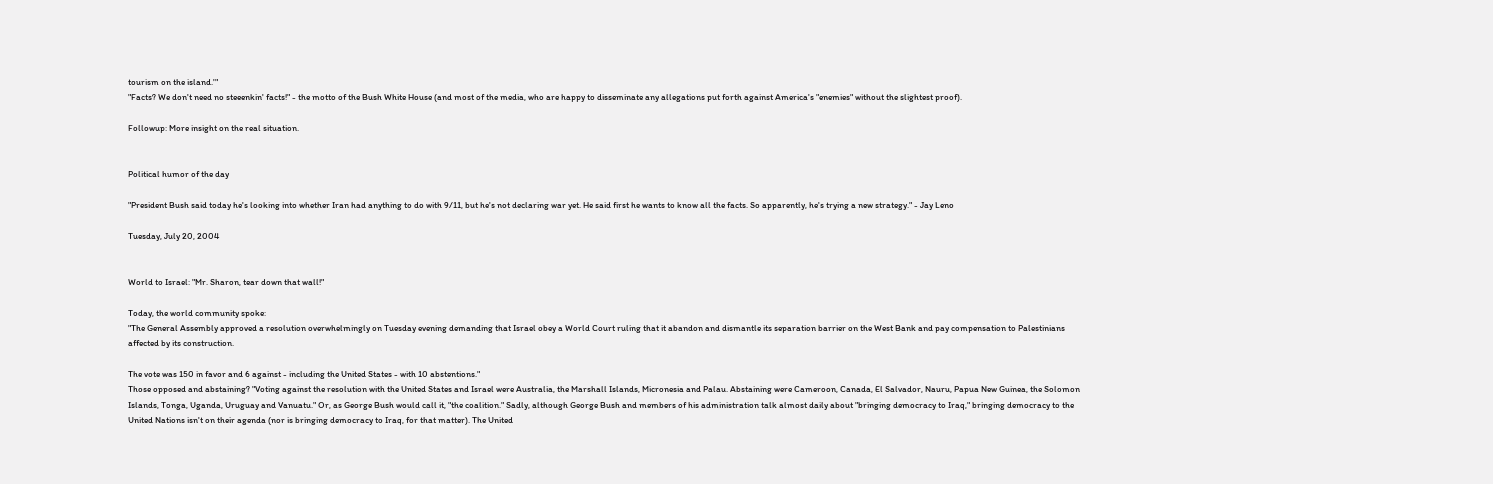tourism on the island.'"
"Facts? We don't need no steeenkin' facts!" - the motto of the Bush White House (and most of the media, who are happy to disseminate any allegations put forth against America's "enemies" without the slightest proof).

Followup: More insight on the real situation.


Political humor of the day

"President Bush said today he's looking into whether Iran had anything to do with 9/11, but he's not declaring war yet. He said first he wants to know all the facts. So apparently, he's trying a new strategy." - Jay Leno

Tuesday, July 20, 2004


World to Israel: "Mr. Sharon, tear down that wall!"

Today, the world community spoke:
"The General Assembly approved a resolution overwhelmingly on Tuesday evening demanding that Israel obey a World Court ruling that it abandon and dismantle its separation barrier on the West Bank and pay compensation to Palestinians affected by its construction.

The vote was 150 in favor and 6 against - including the United States - with 10 abstentions."
Those opposed and abstaining? "Voting against the resolution with the United States and Israel were Australia, the Marshall Islands, Micronesia and Palau. Abstaining were Cameroon, Canada, El Salvador, Nauru, Papua New Guinea, the Solomon Islands, Tonga, Uganda, Uruguay and Vanuatu." Or, as George Bush would call it, "the coalition." Sadly, although George Bush and members of his administration talk almost daily about "bringing democracy to Iraq," bringing democracy to the United Nations isn't on their agenda (nor is bringing democracy to Iraq, for that matter). The United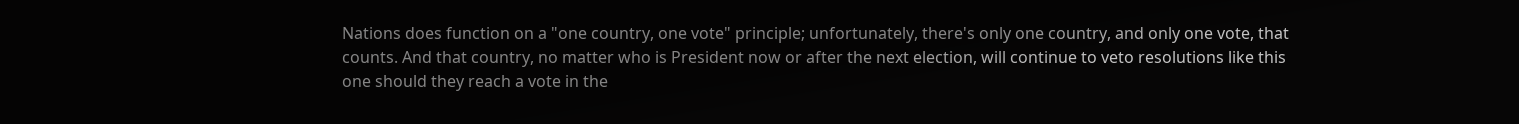Nations does function on a "one country, one vote" principle; unfortunately, there's only one country, and only one vote, that counts. And that country, no matter who is President now or after the next election, will continue to veto resolutions like this one should they reach a vote in the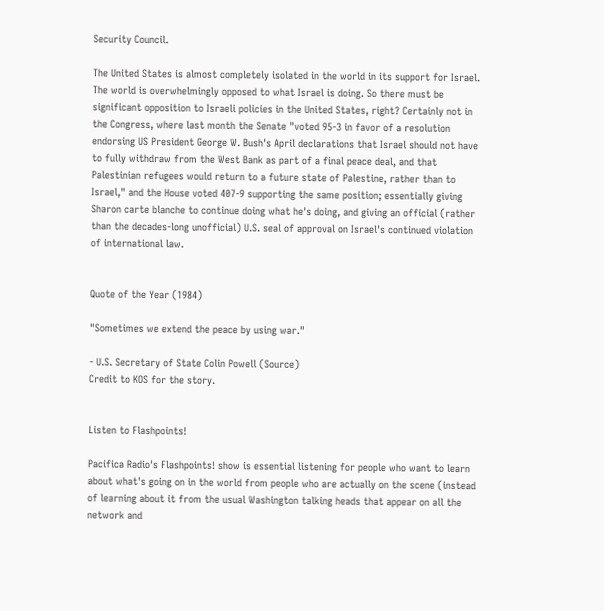Security Council.

The United States is almost completely isolated in the world in its support for Israel. The world is overwhelmingly opposed to what Israel is doing. So there must be significant opposition to Israeli policies in the United States, right? Certainly not in the Congress, where last month the Senate "voted 95-3 in favor of a resolution endorsing US President George W. Bush's April declarations that Israel should not have to fully withdraw from the West Bank as part of a final peace deal, and that Palestinian refugees would return to a future state of Palestine, rather than to Israel," and the House voted 407-9 supporting the same position; essentially giving Sharon carte blanche to continue doing what he's doing, and giving an official (rather than the decades-long unofficial) U.S. seal of approval on Israel's continued violation of international law.


Quote of the Year (1984)

"Sometimes we extend the peace by using war."

- U.S. Secretary of State Colin Powell (Source)
Credit to KOS for the story.


Listen to Flashpoints!

Pacifica Radio's Flashpoints! show is essential listening for people who want to learn about what's going on in the world from people who are actually on the scene (instead of learning about it from the usual Washington talking heads that appear on all the network and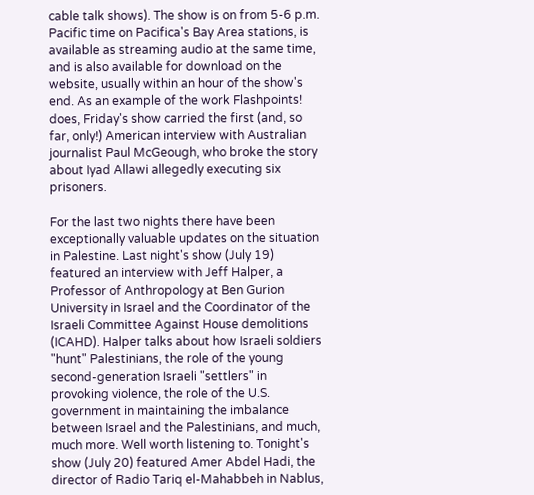cable talk shows). The show is on from 5-6 p.m. Pacific time on Pacifica's Bay Area stations, is available as streaming audio at the same time, and is also available for download on the website, usually within an hour of the show's end. As an example of the work Flashpoints! does, Friday's show carried the first (and, so far, only!) American interview with Australian journalist Paul McGeough, who broke the story about Iyad Allawi allegedly executing six prisoners.

For the last two nights there have been exceptionally valuable updates on the situation in Palestine. Last night's show (July 19) featured an interview with Jeff Halper, a Professor of Anthropology at Ben Gurion University in Israel and the Coordinator of the Israeli Committee Against House demolitions (ICAHD). Halper talks about how Israeli soldiers "hunt" Palestinians, the role of the young second-generation Israeli "settlers" in provoking violence, the role of the U.S. government in maintaining the imbalance between Israel and the Palestinians, and much, much more. Well worth listening to. Tonight's show (July 20) featured Amer Abdel Hadi, the director of Radio Tariq el-Mahabbeh in Nablus,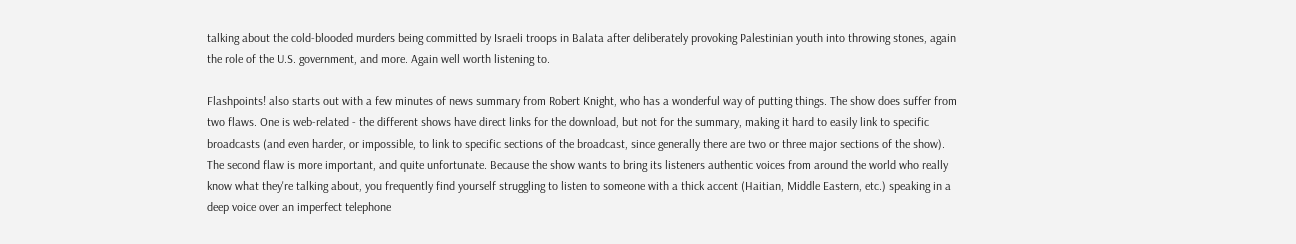talking about the cold-blooded murders being committed by Israeli troops in Balata after deliberately provoking Palestinian youth into throwing stones, again the role of the U.S. government, and more. Again well worth listening to.

Flashpoints! also starts out with a few minutes of news summary from Robert Knight, who has a wonderful way of putting things. The show does suffer from two flaws. One is web-related - the different shows have direct links for the download, but not for the summary, making it hard to easily link to specific broadcasts (and even harder, or impossible, to link to specific sections of the broadcast, since generally there are two or three major sections of the show). The second flaw is more important, and quite unfortunate. Because the show wants to bring its listeners authentic voices from around the world who really know what they're talking about, you frequently find yourself struggling to listen to someone with a thick accent (Haitian, Middle Eastern, etc.) speaking in a deep voice over an imperfect telephone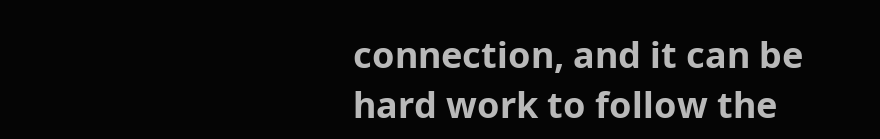connection, and it can be hard work to follow the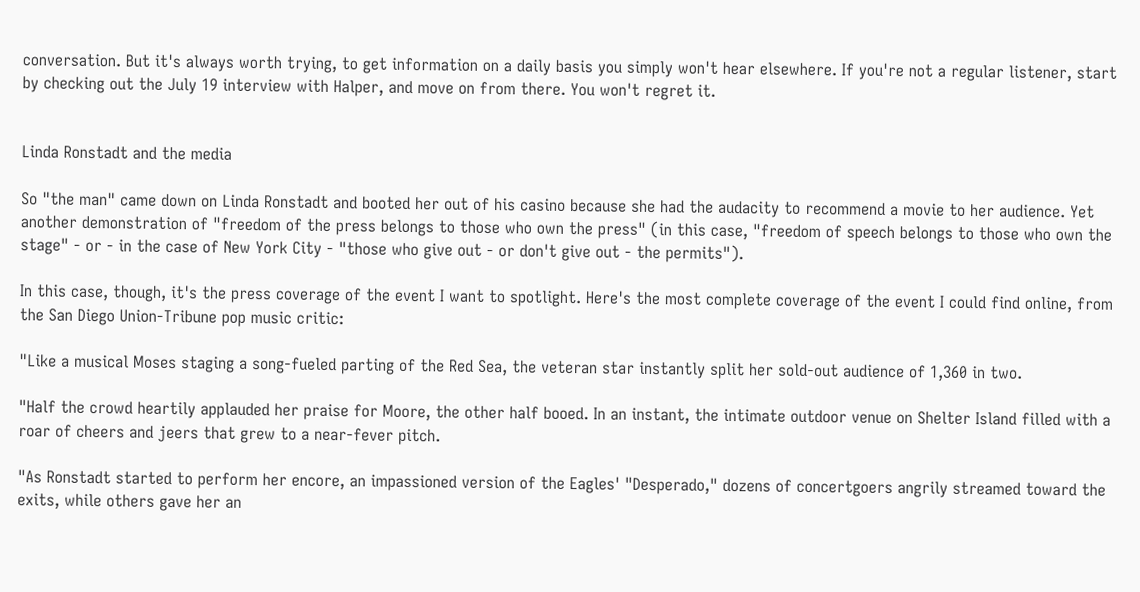conversation. But it's always worth trying, to get information on a daily basis you simply won't hear elsewhere. If you're not a regular listener, start by checking out the July 19 interview with Halper, and move on from there. You won't regret it.


Linda Ronstadt and the media

So "the man" came down on Linda Ronstadt and booted her out of his casino because she had the audacity to recommend a movie to her audience. Yet another demonstration of "freedom of the press belongs to those who own the press" (in this case, "freedom of speech belongs to those who own the stage" - or - in the case of New York City - "those who give out - or don't give out - the permits").

In this case, though, it's the press coverage of the event I want to spotlight. Here's the most complete coverage of the event I could find online, from the San Diego Union-Tribune pop music critic:

"Like a musical Moses staging a song-fueled parting of the Red Sea, the veteran star instantly split her sold-out audience of 1,360 in two.

"Half the crowd heartily applauded her praise for Moore, the other half booed. In an instant, the intimate outdoor venue on Shelter Island filled with a roar of cheers and jeers that grew to a near-fever pitch.

"As Ronstadt started to perform her encore, an impassioned version of the Eagles' "Desperado," dozens of concertgoers angrily streamed toward the exits, while others gave her an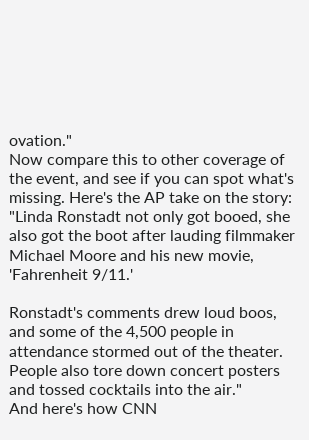ovation."
Now compare this to other coverage of the event, and see if you can spot what's missing. Here's the AP take on the story:
"Linda Ronstadt not only got booed, she also got the boot after lauding filmmaker Michael Moore and his new movie, 'Fahrenheit 9/11.'

Ronstadt's comments drew loud boos, and some of the 4,500 people in attendance stormed out of the theater. People also tore down concert posters and tossed cocktails into the air."
And here's how CNN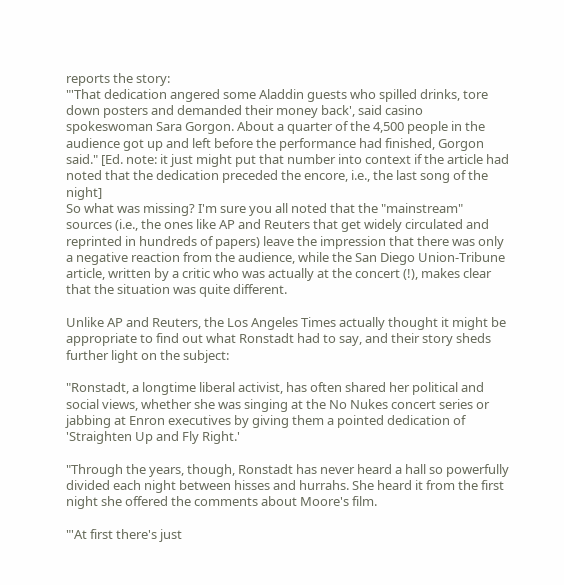reports the story:
"'That dedication angered some Aladdin guests who spilled drinks, tore down posters and demanded their money back', said casino spokeswoman Sara Gorgon. About a quarter of the 4,500 people in the audience got up and left before the performance had finished, Gorgon said." [Ed. note: it just might put that number into context if the article had noted that the dedication preceded the encore, i.e., the last song of the night]
So what was missing? I'm sure you all noted that the "mainstream" sources (i.e., the ones like AP and Reuters that get widely circulated and reprinted in hundreds of papers) leave the impression that there was only a negative reaction from the audience, while the San Diego Union-Tribune article, written by a critic who was actually at the concert (!), makes clear that the situation was quite different.

Unlike AP and Reuters, the Los Angeles Times actually thought it might be appropriate to find out what Ronstadt had to say, and their story sheds further light on the subject:

"Ronstadt, a longtime liberal activist, has often shared her political and social views, whether she was singing at the No Nukes concert series or jabbing at Enron executives by giving them a pointed dedication of 'Straighten Up and Fly Right.'

"Through the years, though, Ronstadt has never heard a hall so powerfully divided each night between hisses and hurrahs. She heard it from the first night she offered the comments about Moore's film.

"'At first there's just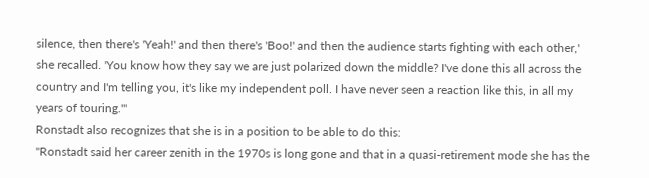silence, then there's 'Yeah!' and then there's 'Boo!' and then the audience starts fighting with each other,' she recalled. 'You know how they say we are just polarized down the middle? I've done this all across the country and I'm telling you, it's like my independent poll. I have never seen a reaction like this, in all my years of touring.'"
Ronstadt also recognizes that she is in a position to be able to do this:
"Ronstadt said her career zenith in the 1970s is long gone and that in a quasi-retirement mode she has the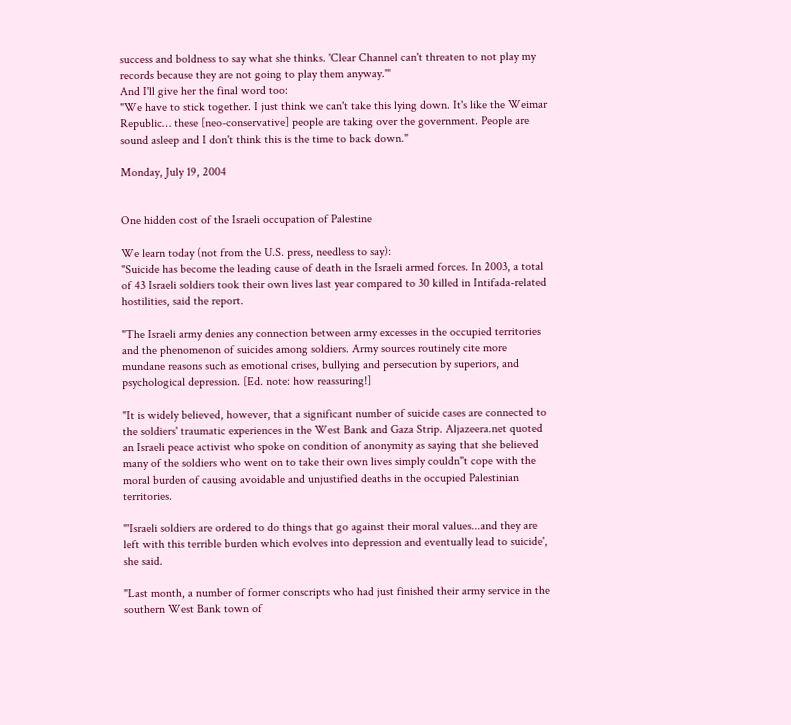success and boldness to say what she thinks. 'Clear Channel can't threaten to not play my records because they are not going to play them anyway.'"
And I'll give her the final word too:
"We have to stick together. I just think we can't take this lying down. It's like the Weimar Republic… these [neo-conservative] people are taking over the government. People are sound asleep and I don't think this is the time to back down."

Monday, July 19, 2004


One hidden cost of the Israeli occupation of Palestine

We learn today (not from the U.S. press, needless to say):
"Suicide has become the leading cause of death in the Israeli armed forces. In 2003, a total of 43 Israeli soldiers took their own lives last year compared to 30 killed in Intifada-related hostilities, said the report.

"The Israeli army denies any connection between army excesses in the occupied territories and the phenomenon of suicides among soldiers. Army sources routinely cite more mundane reasons such as emotional crises, bullying and persecution by superiors, and psychological depression. [Ed. note: how reassuring!]

"It is widely believed, however, that a significant number of suicide cases are connected to the soldiers' traumatic experiences in the West Bank and Gaza Strip. Aljazeera.net quoted an Israeli peace activist who spoke on condition of anonymity as saying that she believed many of the soldiers who went on to take their own lives simply couldn"t cope with the moral burden of causing avoidable and unjustified deaths in the occupied Palestinian territories.

"'Israeli soldiers are ordered to do things that go against their moral values...and they are left with this terrible burden which evolves into depression and eventually lead to suicide', she said.

"Last month, a number of former conscripts who had just finished their army service in the southern West Bank town of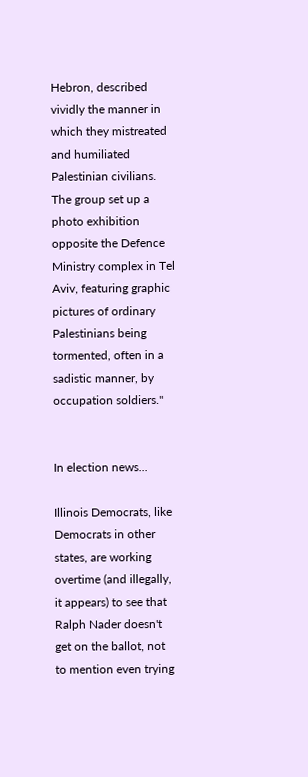Hebron, described vividly the manner in which they mistreated and humiliated Palestinian civilians. The group set up a photo exhibition opposite the Defence Ministry complex in Tel Aviv, featuring graphic pictures of ordinary Palestinians being tormented, often in a sadistic manner, by occupation soldiers."


In election news...

Illinois Democrats, like Democrats in other states, are working overtime (and illegally, it appears) to see that Ralph Nader doesn't get on the ballot, not to mention even trying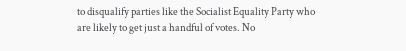to disqualify parties like the Socialist Equality Party who are likely to get just a handful of votes. No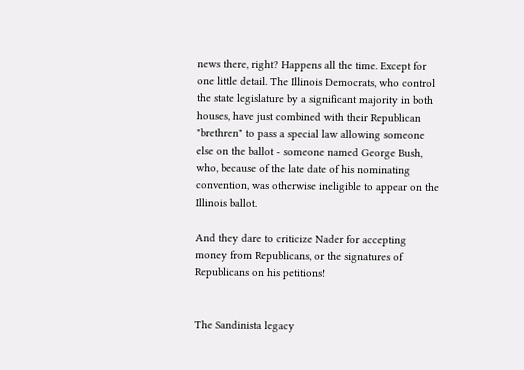news there, right? Happens all the time. Except for one little detail. The Illinois Democrats, who control the state legislature by a significant majority in both houses, have just combined with their Republican "brethren" to pass a special law allowing someone else on the ballot - someone named George Bush, who, because of the late date of his nominating convention, was otherwise ineligible to appear on the Illinois ballot.

And they dare to criticize Nader for accepting money from Republicans, or the signatures of Republicans on his petitions!


The Sandinista legacy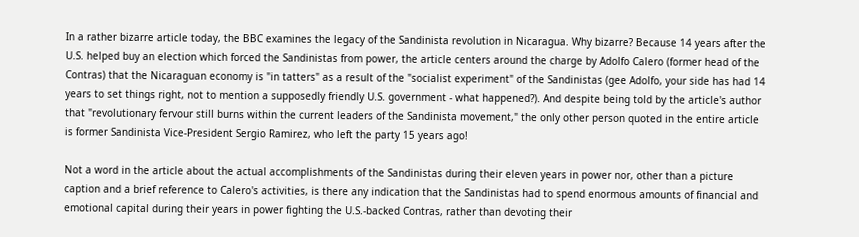In a rather bizarre article today, the BBC examines the legacy of the Sandinista revolution in Nicaragua. Why bizarre? Because 14 years after the U.S. helped buy an election which forced the Sandinistas from power, the article centers around the charge by Adolfo Calero (former head of the Contras) that the Nicaraguan economy is "in tatters" as a result of the "socialist experiment" of the Sandinistas (gee Adolfo, your side has had 14 years to set things right, not to mention a supposedly friendly U.S. government - what happened?). And despite being told by the article's author that "revolutionary fervour still burns within the current leaders of the Sandinista movement," the only other person quoted in the entire article is former Sandinista Vice-President Sergio Ramirez, who left the party 15 years ago!

Not a word in the article about the actual accomplishments of the Sandinistas during their eleven years in power nor, other than a picture caption and a brief reference to Calero's activities, is there any indication that the Sandinistas had to spend enormous amounts of financial and emotional capital during their years in power fighting the U.S.-backed Contras, rather than devoting their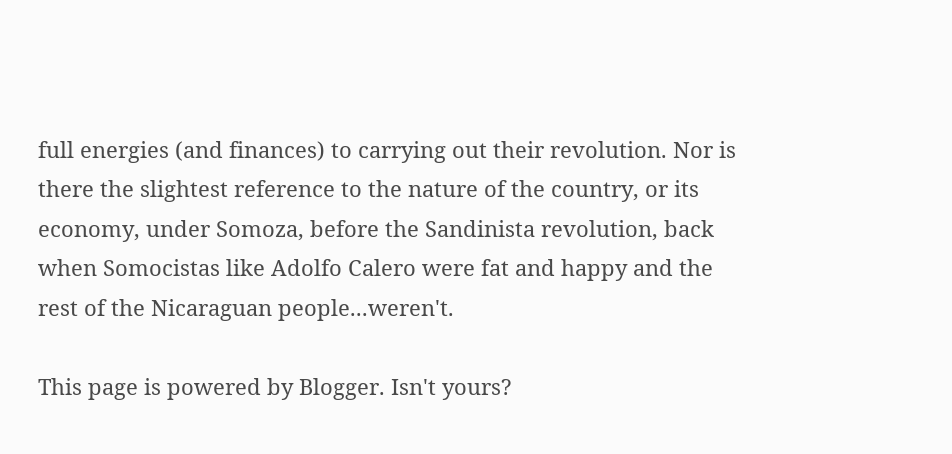full energies (and finances) to carrying out their revolution. Nor is there the slightest reference to the nature of the country, or its economy, under Somoza, before the Sandinista revolution, back when Somocistas like Adolfo Calero were fat and happy and the rest of the Nicaraguan people...weren't.

This page is powered by Blogger. Isn't yours?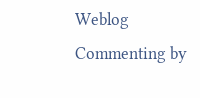Weblog Commenting by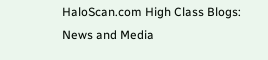HaloScan.com High Class Blogs: News and Media